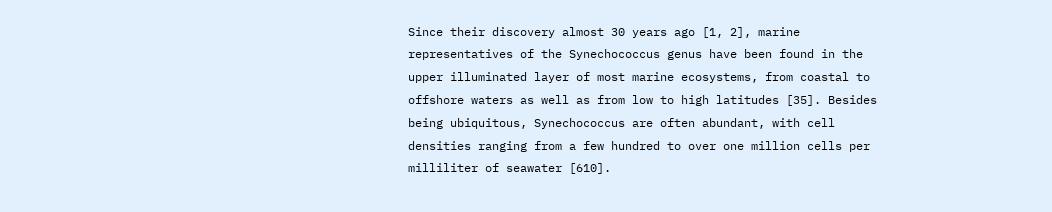Since their discovery almost 30 years ago [1, 2], marine representatives of the Synechococcus genus have been found in the upper illuminated layer of most marine ecosystems, from coastal to offshore waters as well as from low to high latitudes [35]. Besides being ubiquitous, Synechococcus are often abundant, with cell densities ranging from a few hundred to over one million cells per milliliter of seawater [610].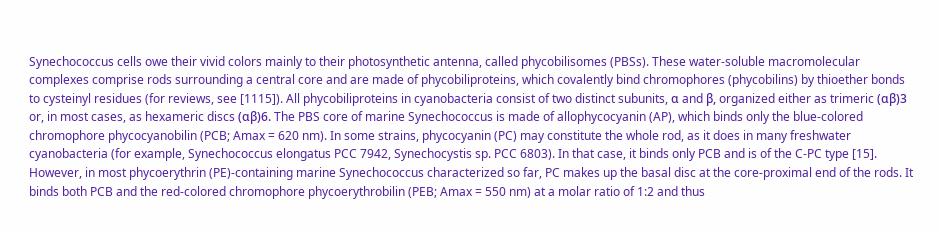Synechococcus cells owe their vivid colors mainly to their photosynthetic antenna, called phycobilisomes (PBSs). These water-soluble macromolecular complexes comprise rods surrounding a central core and are made of phycobiliproteins, which covalently bind chromophores (phycobilins) by thioether bonds to cysteinyl residues (for reviews, see [1115]). All phycobiliproteins in cyanobacteria consist of two distinct subunits, α and β, organized either as trimeric (αβ)3 or, in most cases, as hexameric discs (αβ)6. The PBS core of marine Synechococcus is made of allophycocyanin (AP), which binds only the blue-colored chromophore phycocyanobilin (PCB; Amax = 620 nm). In some strains, phycocyanin (PC) may constitute the whole rod, as it does in many freshwater cyanobacteria (for example, Synechococcus elongatus PCC 7942, Synechocystis sp. PCC 6803). In that case, it binds only PCB and is of the C-PC type [15]. However, in most phycoerythrin (PE)-containing marine Synechococcus characterized so far, PC makes up the basal disc at the core-proximal end of the rods. It binds both PCB and the red-colored chromophore phycoerythrobilin (PEB; Amax = 550 nm) at a molar ratio of 1:2 and thus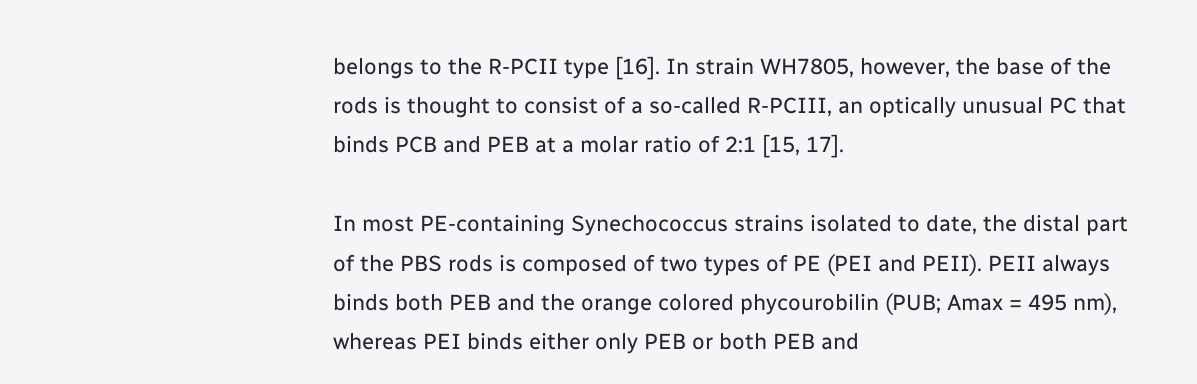belongs to the R-PCII type [16]. In strain WH7805, however, the base of the rods is thought to consist of a so-called R-PCIII, an optically unusual PC that binds PCB and PEB at a molar ratio of 2:1 [15, 17].

In most PE-containing Synechococcus strains isolated to date, the distal part of the PBS rods is composed of two types of PE (PEI and PEII). PEII always binds both PEB and the orange colored phycourobilin (PUB; Amax = 495 nm), whereas PEI binds either only PEB or both PEB and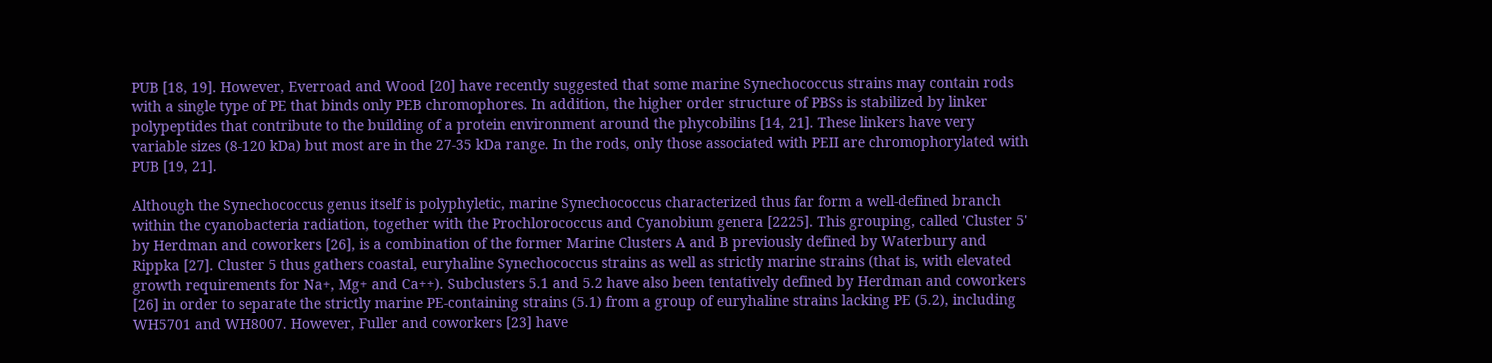PUB [18, 19]. However, Everroad and Wood [20] have recently suggested that some marine Synechococcus strains may contain rods with a single type of PE that binds only PEB chromophores. In addition, the higher order structure of PBSs is stabilized by linker polypeptides that contribute to the building of a protein environment around the phycobilins [14, 21]. These linkers have very variable sizes (8-120 kDa) but most are in the 27-35 kDa range. In the rods, only those associated with PEII are chromophorylated with PUB [19, 21].

Although the Synechococcus genus itself is polyphyletic, marine Synechococcus characterized thus far form a well-defined branch within the cyanobacteria radiation, together with the Prochlorococcus and Cyanobium genera [2225]. This grouping, called 'Cluster 5' by Herdman and coworkers [26], is a combination of the former Marine Clusters A and B previously defined by Waterbury and Rippka [27]. Cluster 5 thus gathers coastal, euryhaline Synechococcus strains as well as strictly marine strains (that is, with elevated growth requirements for Na+, Mg+ and Ca++). Subclusters 5.1 and 5.2 have also been tentatively defined by Herdman and coworkers [26] in order to separate the strictly marine PE-containing strains (5.1) from a group of euryhaline strains lacking PE (5.2), including WH5701 and WH8007. However, Fuller and coworkers [23] have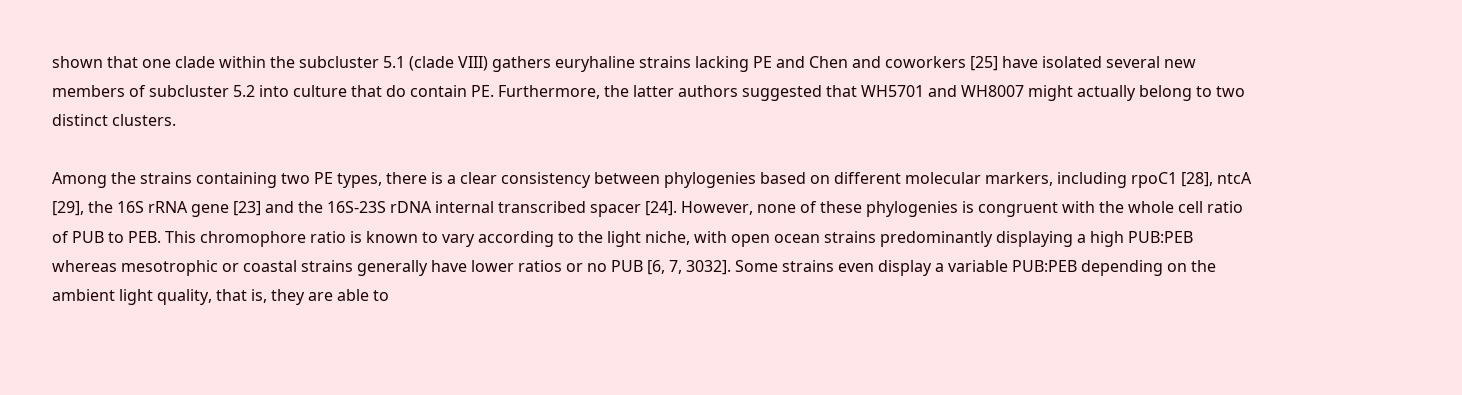shown that one clade within the subcluster 5.1 (clade VIII) gathers euryhaline strains lacking PE and Chen and coworkers [25] have isolated several new members of subcluster 5.2 into culture that do contain PE. Furthermore, the latter authors suggested that WH5701 and WH8007 might actually belong to two distinct clusters.

Among the strains containing two PE types, there is a clear consistency between phylogenies based on different molecular markers, including rpoC1 [28], ntcA [29], the 16S rRNA gene [23] and the 16S-23S rDNA internal transcribed spacer [24]. However, none of these phylogenies is congruent with the whole cell ratio of PUB to PEB. This chromophore ratio is known to vary according to the light niche, with open ocean strains predominantly displaying a high PUB:PEB whereas mesotrophic or coastal strains generally have lower ratios or no PUB [6, 7, 3032]. Some strains even display a variable PUB:PEB depending on the ambient light quality, that is, they are able to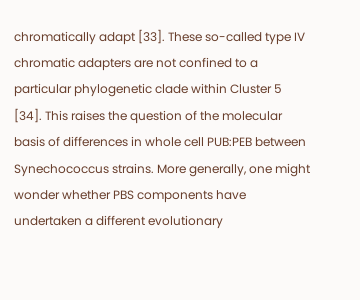chromatically adapt [33]. These so-called type IV chromatic adapters are not confined to a particular phylogenetic clade within Cluster 5 [34]. This raises the question of the molecular basis of differences in whole cell PUB:PEB between Synechococcus strains. More generally, one might wonder whether PBS components have undertaken a different evolutionary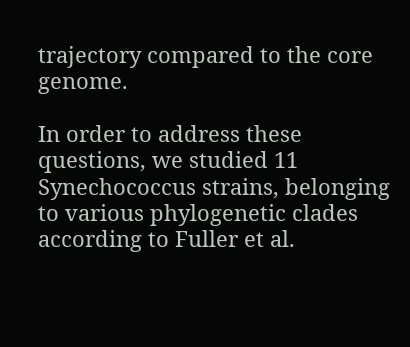trajectory compared to the core genome.

In order to address these questions, we studied 11 Synechococcus strains, belonging to various phylogenetic clades according to Fuller et al.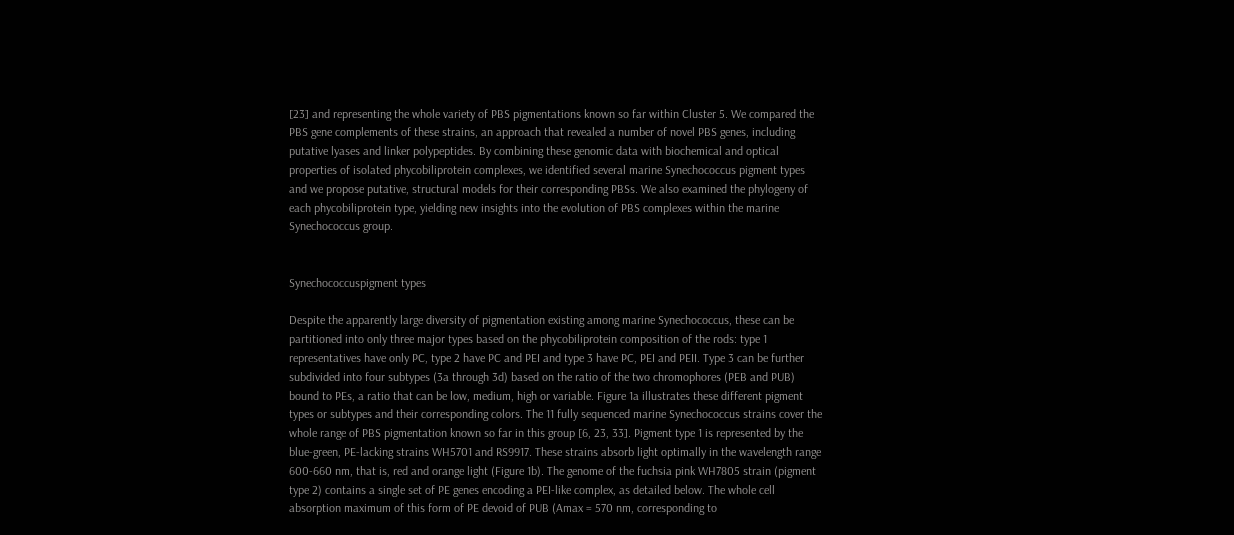[23] and representing the whole variety of PBS pigmentations known so far within Cluster 5. We compared the PBS gene complements of these strains, an approach that revealed a number of novel PBS genes, including putative lyases and linker polypeptides. By combining these genomic data with biochemical and optical properties of isolated phycobiliprotein complexes, we identified several marine Synechococcus pigment types and we propose putative, structural models for their corresponding PBSs. We also examined the phylogeny of each phycobiliprotein type, yielding new insights into the evolution of PBS complexes within the marine Synechococcus group.


Synechococcuspigment types

Despite the apparently large diversity of pigmentation existing among marine Synechococcus, these can be partitioned into only three major types based on the phycobiliprotein composition of the rods: type 1 representatives have only PC, type 2 have PC and PEI and type 3 have PC, PEI and PEII. Type 3 can be further subdivided into four subtypes (3a through 3d) based on the ratio of the two chromophores (PEB and PUB) bound to PEs, a ratio that can be low, medium, high or variable. Figure 1a illustrates these different pigment types or subtypes and their corresponding colors. The 11 fully sequenced marine Synechococcus strains cover the whole range of PBS pigmentation known so far in this group [6, 23, 33]. Pigment type 1 is represented by the blue-green, PE-lacking strains WH5701 and RS9917. These strains absorb light optimally in the wavelength range 600-660 nm, that is, red and orange light (Figure 1b). The genome of the fuchsia pink WH7805 strain (pigment type 2) contains a single set of PE genes encoding a PEI-like complex, as detailed below. The whole cell absorption maximum of this form of PE devoid of PUB (Amax = 570 nm, corresponding to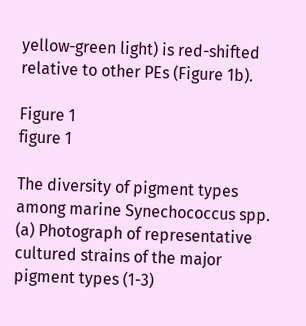yellow-green light) is red-shifted relative to other PEs (Figure 1b).

Figure 1
figure 1

The diversity of pigment types among marine Synechococcus spp. (a) Photograph of representative cultured strains of the major pigment types (1-3)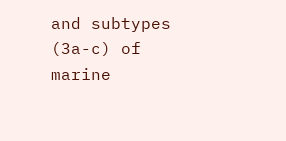and subtypes (3a-c) of marine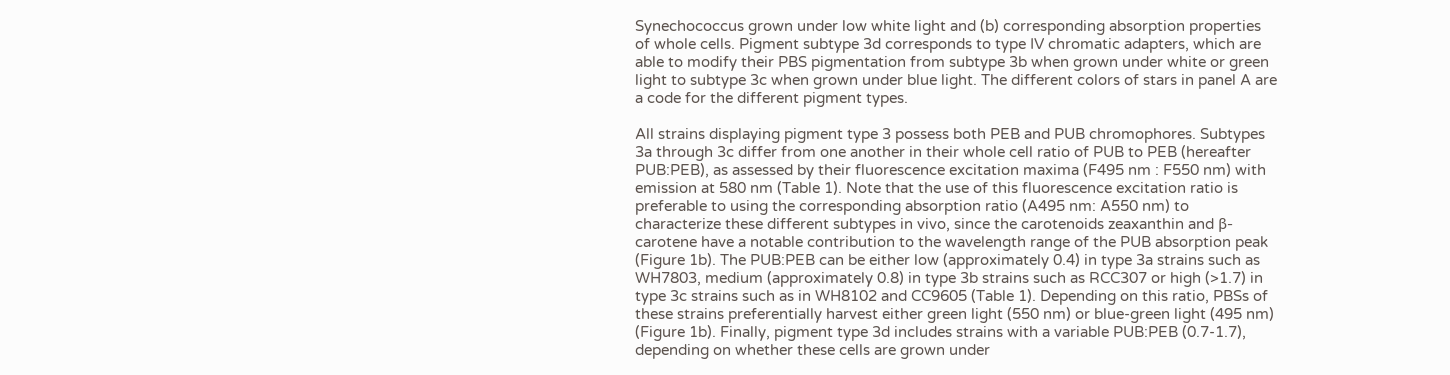Synechococcus grown under low white light and (b) corresponding absorption properties of whole cells. Pigment subtype 3d corresponds to type IV chromatic adapters, which are able to modify their PBS pigmentation from subtype 3b when grown under white or green light to subtype 3c when grown under blue light. The different colors of stars in panel A are a code for the different pigment types.

All strains displaying pigment type 3 possess both PEB and PUB chromophores. Subtypes 3a through 3c differ from one another in their whole cell ratio of PUB to PEB (hereafter PUB:PEB), as assessed by their fluorescence excitation maxima (F495 nm : F550 nm) with emission at 580 nm (Table 1). Note that the use of this fluorescence excitation ratio is preferable to using the corresponding absorption ratio (A495 nm: A550 nm) to characterize these different subtypes in vivo, since the carotenoids zeaxanthin and β-carotene have a notable contribution to the wavelength range of the PUB absorption peak (Figure 1b). The PUB:PEB can be either low (approximately 0.4) in type 3a strains such as WH7803, medium (approximately 0.8) in type 3b strains such as RCC307 or high (>1.7) in type 3c strains such as in WH8102 and CC9605 (Table 1). Depending on this ratio, PBSs of these strains preferentially harvest either green light (550 nm) or blue-green light (495 nm) (Figure 1b). Finally, pigment type 3d includes strains with a variable PUB:PEB (0.7-1.7), depending on whether these cells are grown under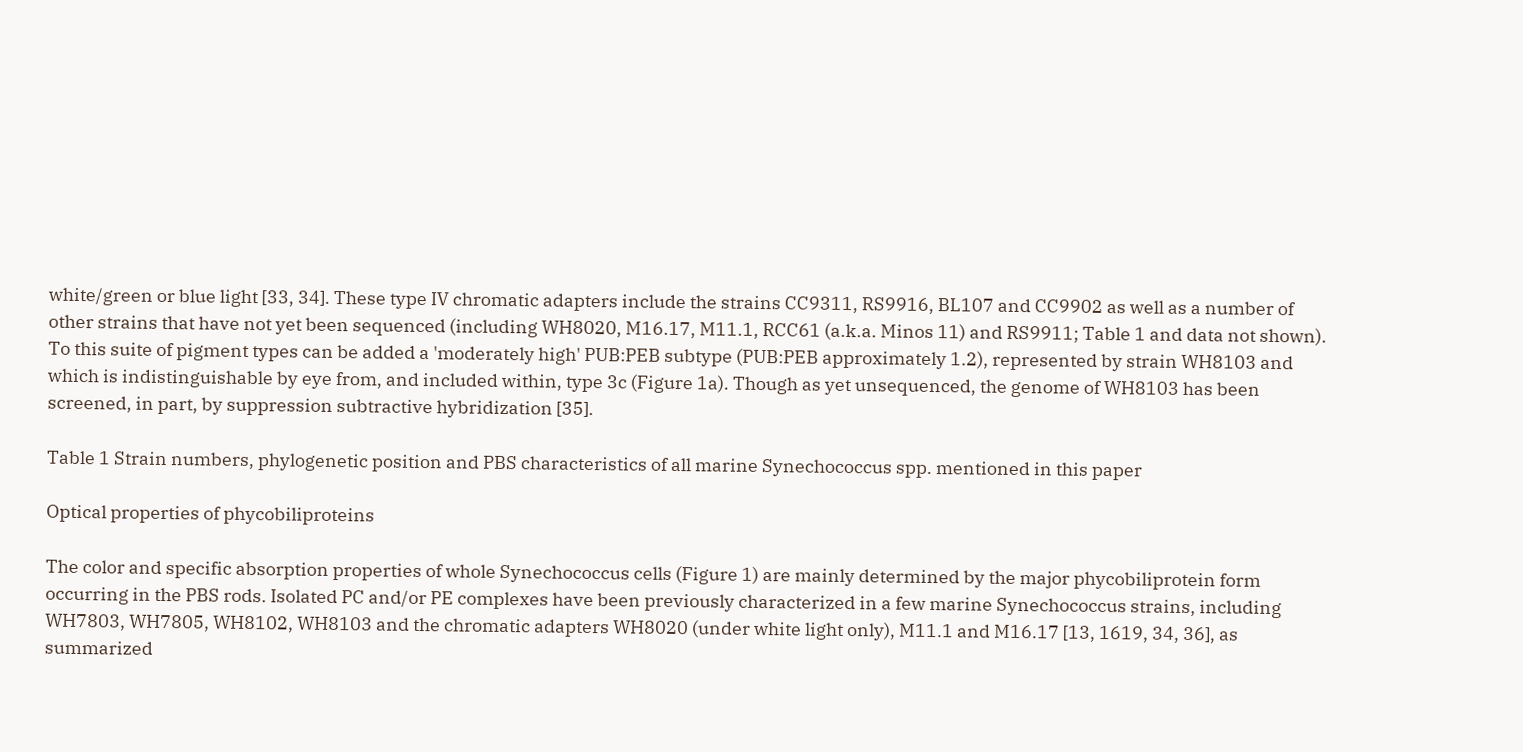white/green or blue light [33, 34]. These type IV chromatic adapters include the strains CC9311, RS9916, BL107 and CC9902 as well as a number of other strains that have not yet been sequenced (including WH8020, M16.17, M11.1, RCC61 (a.k.a. Minos 11) and RS9911; Table 1 and data not shown). To this suite of pigment types can be added a 'moderately high' PUB:PEB subtype (PUB:PEB approximately 1.2), represented by strain WH8103 and which is indistinguishable by eye from, and included within, type 3c (Figure 1a). Though as yet unsequenced, the genome of WH8103 has been screened, in part, by suppression subtractive hybridization [35].

Table 1 Strain numbers, phylogenetic position and PBS characteristics of all marine Synechococcus spp. mentioned in this paper

Optical properties of phycobiliproteins

The color and specific absorption properties of whole Synechococcus cells (Figure 1) are mainly determined by the major phycobiliprotein form occurring in the PBS rods. Isolated PC and/or PE complexes have been previously characterized in a few marine Synechococcus strains, including WH7803, WH7805, WH8102, WH8103 and the chromatic adapters WH8020 (under white light only), M11.1 and M16.17 [13, 1619, 34, 36], as summarized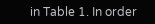in Table 1. In order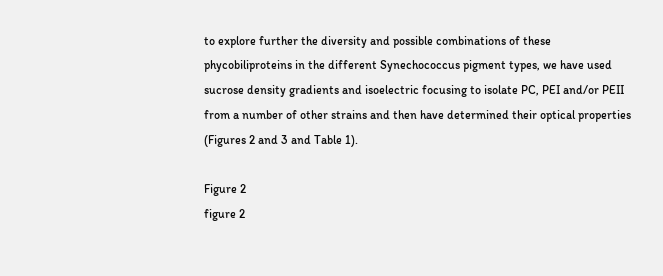to explore further the diversity and possible combinations of these phycobiliproteins in the different Synechococcus pigment types, we have used sucrose density gradients and isoelectric focusing to isolate PC, PEI and/or PEII from a number of other strains and then have determined their optical properties (Figures 2 and 3 and Table 1).

Figure 2
figure 2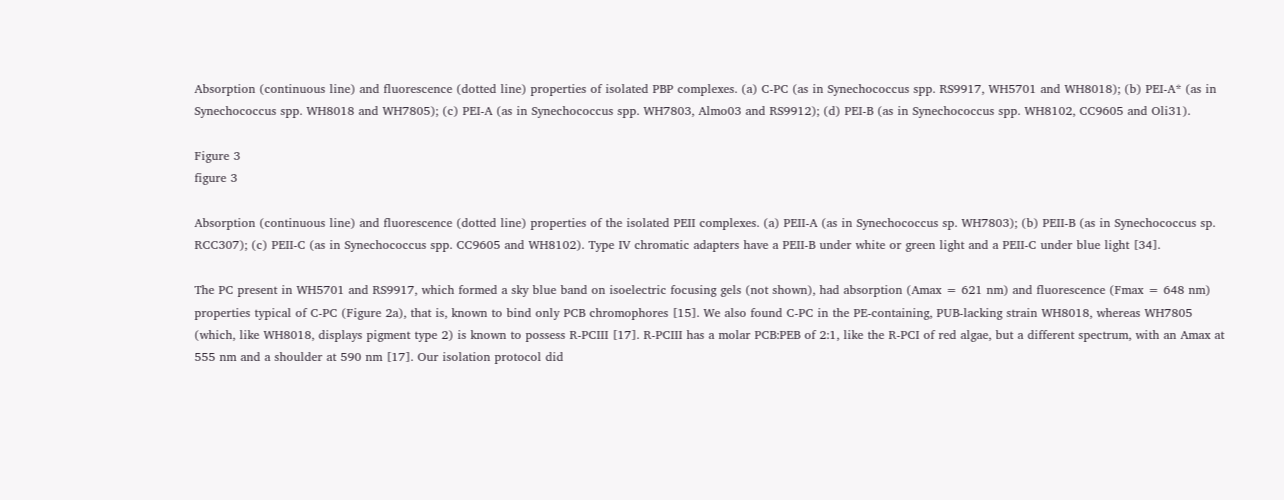Absorption (continuous line) and fluorescence (dotted line) properties of isolated PBP complexes. (a) C-PC (as in Synechococcus spp. RS9917, WH5701 and WH8018); (b) PEI-A* (as in Synechococcus spp. WH8018 and WH7805); (c) PEI-A (as in Synechococcus spp. WH7803, Almo03 and RS9912); (d) PEI-B (as in Synechococcus spp. WH8102, CC9605 and Oli31).

Figure 3
figure 3

Absorption (continuous line) and fluorescence (dotted line) properties of the isolated PEII complexes. (a) PEII-A (as in Synechococcus sp. WH7803); (b) PEII-B (as in Synechococcus sp. RCC307); (c) PEII-C (as in Synechococcus spp. CC9605 and WH8102). Type IV chromatic adapters have a PEII-B under white or green light and a PEII-C under blue light [34].

The PC present in WH5701 and RS9917, which formed a sky blue band on isoelectric focusing gels (not shown), had absorption (Amax = 621 nm) and fluorescence (Fmax = 648 nm) properties typical of C-PC (Figure 2a), that is, known to bind only PCB chromophores [15]. We also found C-PC in the PE-containing, PUB-lacking strain WH8018, whereas WH7805 (which, like WH8018, displays pigment type 2) is known to possess R-PCIII [17]. R-PCIII has a molar PCB:PEB of 2:1, like the R-PCI of red algae, but a different spectrum, with an Amax at 555 nm and a shoulder at 590 nm [17]. Our isolation protocol did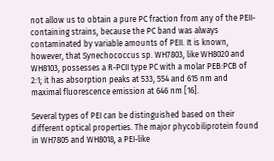not allow us to obtain a pure PC fraction from any of the PEII-containing strains, because the PC band was always contaminated by variable amounts of PEII. It is known, however, that Synechococcus sp. WH7803, like WH8020 and WH8103, possesses a R-PCII type PC with a molar PEB:PCB of 2:1; it has absorption peaks at 533, 554 and 615 nm and maximal fluorescence emission at 646 nm [16].

Several types of PEI can be distinguished based on their different optical properties. The major phycobiliprotein found in WH7805 and WH8018, a PEI-like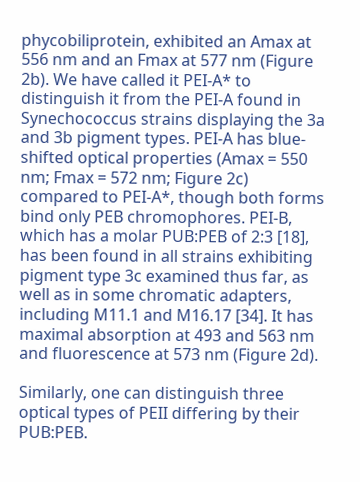phycobiliprotein, exhibited an Amax at 556 nm and an Fmax at 577 nm (Figure 2b). We have called it PEI-A* to distinguish it from the PEI-A found in Synechococcus strains displaying the 3a and 3b pigment types. PEI-A has blue-shifted optical properties (Amax = 550 nm; Fmax = 572 nm; Figure 2c) compared to PEI-A*, though both forms bind only PEB chromophores. PEI-B, which has a molar PUB:PEB of 2:3 [18], has been found in all strains exhibiting pigment type 3c examined thus far, as well as in some chromatic adapters, including M11.1 and M16.17 [34]. It has maximal absorption at 493 and 563 nm and fluorescence at 573 nm (Figure 2d).

Similarly, one can distinguish three optical types of PEII differing by their PUB:PEB.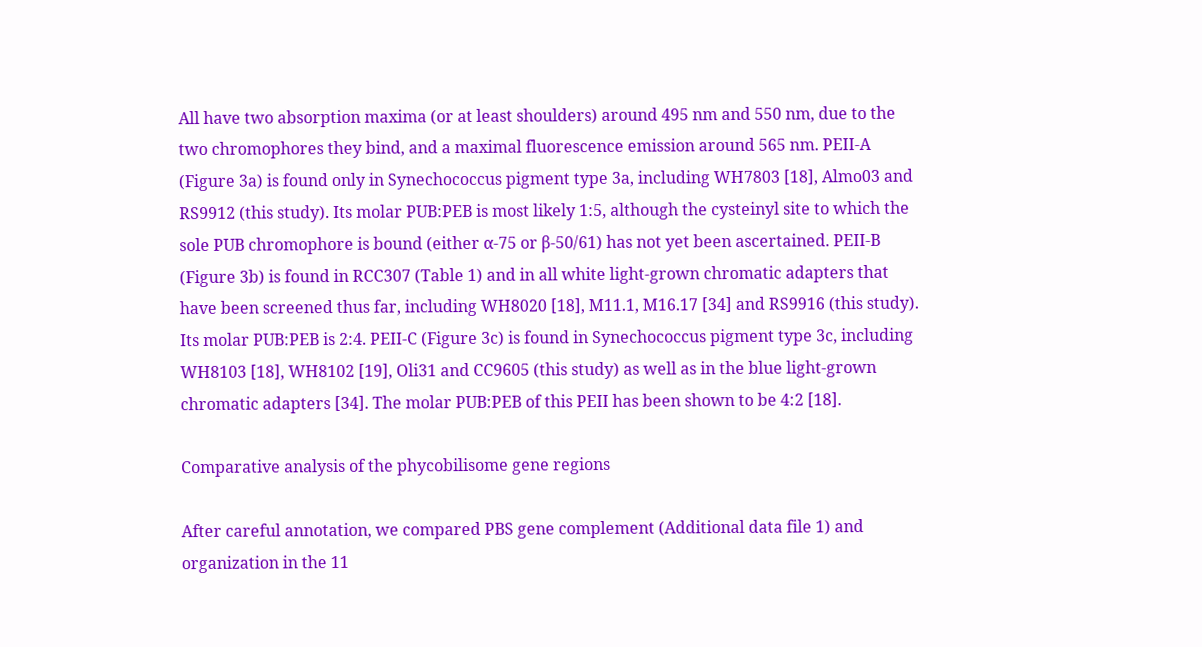All have two absorption maxima (or at least shoulders) around 495 nm and 550 nm, due to the two chromophores they bind, and a maximal fluorescence emission around 565 nm. PEII-A (Figure 3a) is found only in Synechococcus pigment type 3a, including WH7803 [18], Almo03 and RS9912 (this study). Its molar PUB:PEB is most likely 1:5, although the cysteinyl site to which the sole PUB chromophore is bound (either α-75 or β-50/61) has not yet been ascertained. PEII-B (Figure 3b) is found in RCC307 (Table 1) and in all white light-grown chromatic adapters that have been screened thus far, including WH8020 [18], M11.1, M16.17 [34] and RS9916 (this study). Its molar PUB:PEB is 2:4. PEII-C (Figure 3c) is found in Synechococcus pigment type 3c, including WH8103 [18], WH8102 [19], Oli31 and CC9605 (this study) as well as in the blue light-grown chromatic adapters [34]. The molar PUB:PEB of this PEII has been shown to be 4:2 [18].

Comparative analysis of the phycobilisome gene regions

After careful annotation, we compared PBS gene complement (Additional data file 1) and organization in the 11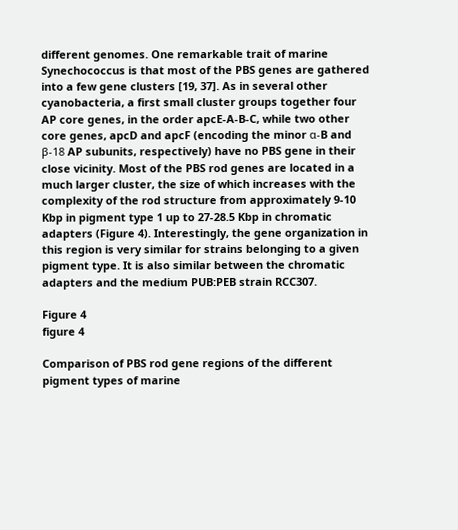different genomes. One remarkable trait of marine Synechococcus is that most of the PBS genes are gathered into a few gene clusters [19, 37]. As in several other cyanobacteria, a first small cluster groups together four AP core genes, in the order apcE-A-B-C, while two other core genes, apcD and apcF (encoding the minor α-B and β-18 AP subunits, respectively) have no PBS gene in their close vicinity. Most of the PBS rod genes are located in a much larger cluster, the size of which increases with the complexity of the rod structure from approximately 9-10 Kbp in pigment type 1 up to 27-28.5 Kbp in chromatic adapters (Figure 4). Interestingly, the gene organization in this region is very similar for strains belonging to a given pigment type. It is also similar between the chromatic adapters and the medium PUB:PEB strain RCC307.

Figure 4
figure 4

Comparison of PBS rod gene regions of the different pigment types of marine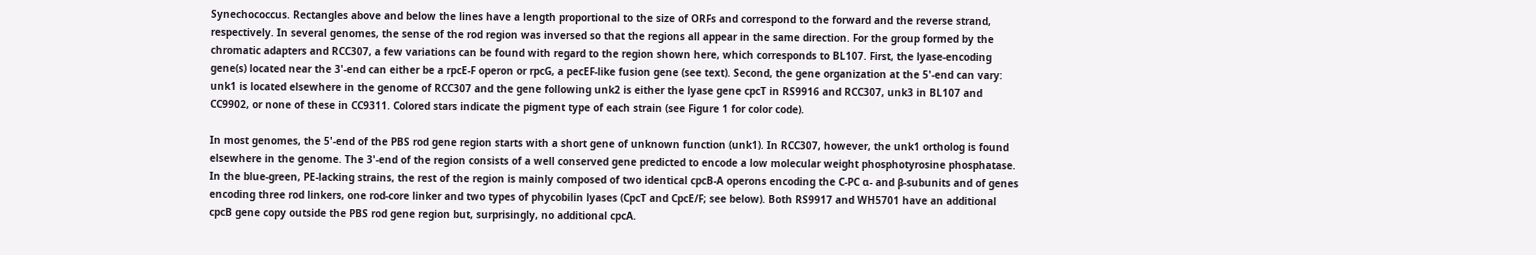Synechococcus. Rectangles above and below the lines have a length proportional to the size of ORFs and correspond to the forward and the reverse strand, respectively. In several genomes, the sense of the rod region was inversed so that the regions all appear in the same direction. For the group formed by the chromatic adapters and RCC307, a few variations can be found with regard to the region shown here, which corresponds to BL107. First, the lyase-encoding gene(s) located near the 3'-end can either be a rpcE-F operon or rpcG, a pecEF-like fusion gene (see text). Second, the gene organization at the 5'-end can vary: unk1 is located elsewhere in the genome of RCC307 and the gene following unk2 is either the lyase gene cpcT in RS9916 and RCC307, unk3 in BL107 and CC9902, or none of these in CC9311. Colored stars indicate the pigment type of each strain (see Figure 1 for color code).

In most genomes, the 5'-end of the PBS rod gene region starts with a short gene of unknown function (unk1). In RCC307, however, the unk1 ortholog is found elsewhere in the genome. The 3'-end of the region consists of a well conserved gene predicted to encode a low molecular weight phosphotyrosine phosphatase. In the blue-green, PE-lacking strains, the rest of the region is mainly composed of two identical cpcB-A operons encoding the C-PC α- and β-subunits and of genes encoding three rod linkers, one rod-core linker and two types of phycobilin lyases (CpcT and CpcE/F; see below). Both RS9917 and WH5701 have an additional cpcB gene copy outside the PBS rod gene region but, surprisingly, no additional cpcA.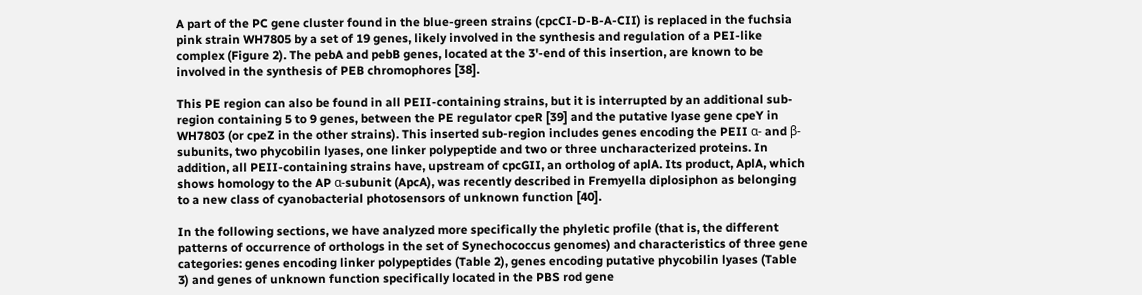A part of the PC gene cluster found in the blue-green strains (cpcCI-D-B-A-CII) is replaced in the fuchsia pink strain WH7805 by a set of 19 genes, likely involved in the synthesis and regulation of a PEI-like complex (Figure 2). The pebA and pebB genes, located at the 3'-end of this insertion, are known to be involved in the synthesis of PEB chromophores [38].

This PE region can also be found in all PEII-containing strains, but it is interrupted by an additional sub-region containing 5 to 9 genes, between the PE regulator cpeR [39] and the putative lyase gene cpeY in WH7803 (or cpeZ in the other strains). This inserted sub-region includes genes encoding the PEII α- and β-subunits, two phycobilin lyases, one linker polypeptide and two or three uncharacterized proteins. In addition, all PEII-containing strains have, upstream of cpcGII, an ortholog of aplA. Its product, AplA, which shows homology to the AP α-subunit (ApcA), was recently described in Fremyella diplosiphon as belonging to a new class of cyanobacterial photosensors of unknown function [40].

In the following sections, we have analyzed more specifically the phyletic profile (that is, the different patterns of occurrence of orthologs in the set of Synechococcus genomes) and characteristics of three gene categories: genes encoding linker polypeptides (Table 2), genes encoding putative phycobilin lyases (Table 3) and genes of unknown function specifically located in the PBS rod gene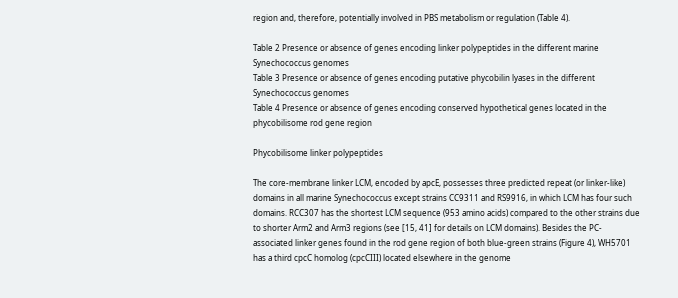region and, therefore, potentially involved in PBS metabolism or regulation (Table 4).

Table 2 Presence or absence of genes encoding linker polypeptides in the different marine Synechococcus genomes
Table 3 Presence or absence of genes encoding putative phycobilin lyases in the different Synechococcus genomes
Table 4 Presence or absence of genes encoding conserved hypothetical genes located in the phycobilisome rod gene region

Phycobilisome linker polypeptides

The core-membrane linker LCM, encoded by apcE, possesses three predicted repeat (or linker-like) domains in all marine Synechococcus except strains CC9311 and RS9916, in which LCM has four such domains. RCC307 has the shortest LCM sequence (953 amino acids) compared to the other strains due to shorter Arm2 and Arm3 regions (see [15, 41] for details on LCM domains). Besides the PC-associated linker genes found in the rod gene region of both blue-green strains (Figure 4), WH5701 has a third cpcC homolog (cpcCIII) located elsewhere in the genome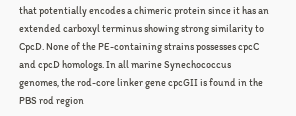that potentially encodes a chimeric protein since it has an extended carboxyl terminus showing strong similarity to CpcD. None of the PE-containing strains possesses cpcC and cpcD homologs. In all marine Synechococcus genomes, the rod-core linker gene cpcGII is found in the PBS rod region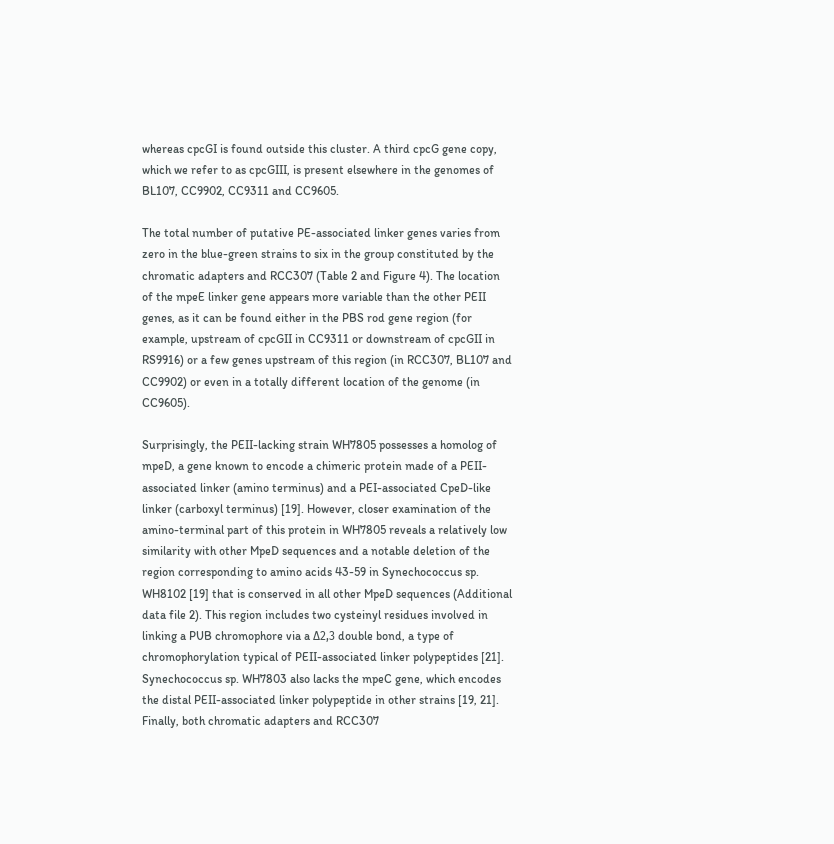whereas cpcGI is found outside this cluster. A third cpcG gene copy, which we refer to as cpcGIII, is present elsewhere in the genomes of BL107, CC9902, CC9311 and CC9605.

The total number of putative PE-associated linker genes varies from zero in the blue-green strains to six in the group constituted by the chromatic adapters and RCC307 (Table 2 and Figure 4). The location of the mpeE linker gene appears more variable than the other PEII genes, as it can be found either in the PBS rod gene region (for example, upstream of cpcGII in CC9311 or downstream of cpcGII in RS9916) or a few genes upstream of this region (in RCC307, BL107 and CC9902) or even in a totally different location of the genome (in CC9605).

Surprisingly, the PEII-lacking strain WH7805 possesses a homolog of mpeD, a gene known to encode a chimeric protein made of a PEII-associated linker (amino terminus) and a PEI-associated CpeD-like linker (carboxyl terminus) [19]. However, closer examination of the amino-terminal part of this protein in WH7805 reveals a relatively low similarity with other MpeD sequences and a notable deletion of the region corresponding to amino acids 43-59 in Synechococcus sp. WH8102 [19] that is conserved in all other MpeD sequences (Additional data file 2). This region includes two cysteinyl residues involved in linking a PUB chromophore via a Δ2,3 double bond, a type of chromophorylation typical of PEII-associated linker polypeptides [21]. Synechococcus sp. WH7803 also lacks the mpeC gene, which encodes the distal PEII-associated linker polypeptide in other strains [19, 21]. Finally, both chromatic adapters and RCC307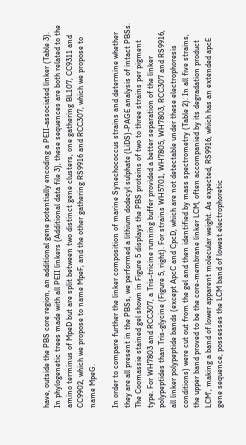have, outside the PBS core region, an additional gene potentially encoding a PEII-associated linker (Table 3). In phylogenetic trees made with all PEII linkers (Additional data file 3), these sequences are both related to the amino terminus of MpeD but are split between two distinct gene clusters, one gathering BL107, CC9311 and CC9902, which we propose to name MpeF, and the other gathering RS9916 and RCC307, which we propose to name MpeG.

In order to compare further the linker composition of marine Synechococcus strains and determine whether they are all present in the PBSs, we performed a lithium dodecyl sulphate (LiDS)-PAGE analysis of intact PBSs. The Coomassie stained gel shown in Figure 5 displays the PBS proteins of two to three strains per pigment type. For WH7803 and RCC307, a Tris-tricine running buffer provided a better separation of the linker polypeptides than Tris-glycine (Figure 5, right). For strains WH5701, WH7805, WH7803, RCC307 and RS9916, all linker polypeptide bands (except ApcC and CpcD, which are not detectable under these electrophoresis conditions) were cut out from the gel and then identified by mass spectrometry (Table 2). In all five strains, the upper band proved to be the core-membrane linker LCM, often accompanied by its degradation product LCM', making a band of lower apparent molecular weight. As expected, RS9916, which has an extended apcE gene sequence, possesses the LCM band of lowest electrophoretic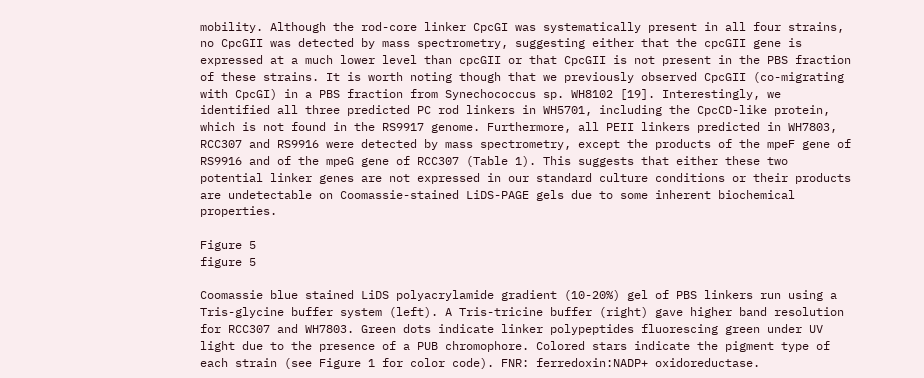mobility. Although the rod-core linker CpcGI was systematically present in all four strains, no CpcGII was detected by mass spectrometry, suggesting either that the cpcGII gene is expressed at a much lower level than cpcGII or that CpcGII is not present in the PBS fraction of these strains. It is worth noting though that we previously observed CpcGII (co-migrating with CpcGI) in a PBS fraction from Synechococcus sp. WH8102 [19]. Interestingly, we identified all three predicted PC rod linkers in WH5701, including the CpcCD-like protein, which is not found in the RS9917 genome. Furthermore, all PEII linkers predicted in WH7803, RCC307 and RS9916 were detected by mass spectrometry, except the products of the mpeF gene of RS9916 and of the mpeG gene of RCC307 (Table 1). This suggests that either these two potential linker genes are not expressed in our standard culture conditions or their products are undetectable on Coomassie-stained LiDS-PAGE gels due to some inherent biochemical properties.

Figure 5
figure 5

Coomassie blue stained LiDS polyacrylamide gradient (10-20%) gel of PBS linkers run using a Tris-glycine buffer system (left). A Tris-tricine buffer (right) gave higher band resolution for RCC307 and WH7803. Green dots indicate linker polypeptides fluorescing green under UV light due to the presence of a PUB chromophore. Colored stars indicate the pigment type of each strain (see Figure 1 for color code). FNR: ferredoxin:NADP+ oxidoreductase.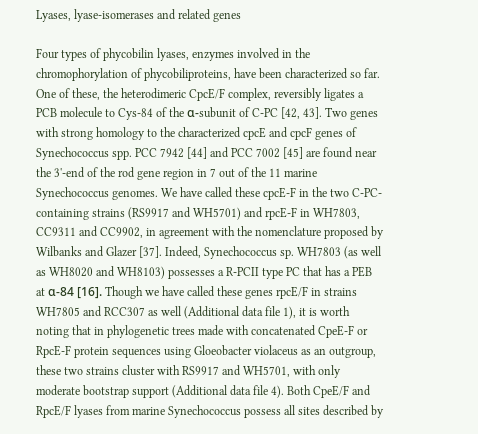Lyases, lyase-isomerases and related genes

Four types of phycobilin lyases, enzymes involved in the chromophorylation of phycobiliproteins, have been characterized so far. One of these, the heterodimeric CpcE/F complex, reversibly ligates a PCB molecule to Cys-84 of the α-subunit of C-PC [42, 43]. Two genes with strong homology to the characterized cpcE and cpcF genes of Synechococcus spp. PCC 7942 [44] and PCC 7002 [45] are found near the 3'-end of the rod gene region in 7 out of the 11 marine Synechococcus genomes. We have called these cpcE-F in the two C-PC-containing strains (RS9917 and WH5701) and rpcE-F in WH7803, CC9311 and CC9902, in agreement with the nomenclature proposed by Wilbanks and Glazer [37]. Indeed, Synechococcus sp. WH7803 (as well as WH8020 and WH8103) possesses a R-PCII type PC that has a PEB at α-84 [16]. Though we have called these genes rpcE/F in strains WH7805 and RCC307 as well (Additional data file 1), it is worth noting that in phylogenetic trees made with concatenated CpeE-F or RpcE-F protein sequences using Gloeobacter violaceus as an outgroup, these two strains cluster with RS9917 and WH5701, with only moderate bootstrap support (Additional data file 4). Both CpeE/F and RpcE/F lyases from marine Synechococcus possess all sites described by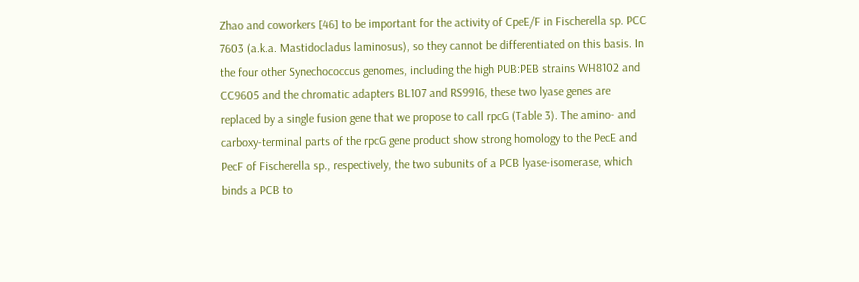Zhao and coworkers [46] to be important for the activity of CpeE/F in Fischerella sp. PCC 7603 (a.k.a. Mastidocladus laminosus), so they cannot be differentiated on this basis. In the four other Synechococcus genomes, including the high PUB:PEB strains WH8102 and CC9605 and the chromatic adapters BL107 and RS9916, these two lyase genes are replaced by a single fusion gene that we propose to call rpcG (Table 3). The amino- and carboxy-terminal parts of the rpcG gene product show strong homology to the PecE and PecF of Fischerella sp., respectively, the two subunits of a PCB lyase-isomerase, which binds a PCB to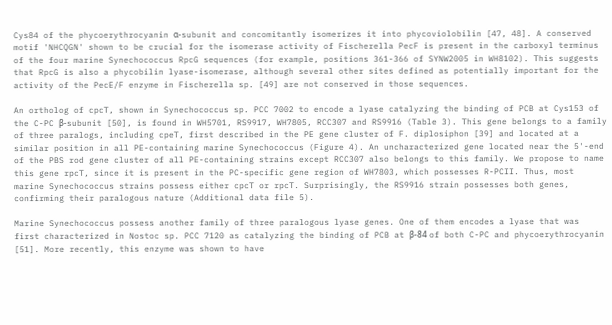Cys84 of the phycoerythrocyanin α-subunit and concomitantly isomerizes it into phycoviolobilin [47, 48]. A conserved motif 'NHCQGN' shown to be crucial for the isomerase activity of Fischerella PecF is present in the carboxyl terminus of the four marine Synechococcus RpcG sequences (for example, positions 361-366 of SYNW2005 in WH8102). This suggests that RpcG is also a phycobilin lyase-isomerase, although several other sites defined as potentially important for the activity of the PecE/F enzyme in Fischerella sp. [49] are not conserved in those sequences.

An ortholog of cpcT, shown in Synechococcus sp. PCC 7002 to encode a lyase catalyzing the binding of PCB at Cys153 of the C-PC β-subunit [50], is found in WH5701, RS9917, WH7805, RCC307 and RS9916 (Table 3). This gene belongs to a family of three paralogs, including cpeT, first described in the PE gene cluster of F. diplosiphon [39] and located at a similar position in all PE-containing marine Synechococcus (Figure 4). An uncharacterized gene located near the 5'-end of the PBS rod gene cluster of all PE-containing strains except RCC307 also belongs to this family. We propose to name this gene rpcT, since it is present in the PC-specific gene region of WH7803, which possesses R-PCII. Thus, most marine Synechococcus strains possess either cpcT or rpcT. Surprisingly, the RS9916 strain possesses both genes, confirming their paralogous nature (Additional data file 5).

Marine Synechococcus possess another family of three paralogous lyase genes. One of them encodes a lyase that was first characterized in Nostoc sp. PCC 7120 as catalyzing the binding of PCB at β-84 of both C-PC and phycoerythrocyanin [51]. More recently, this enzyme was shown to have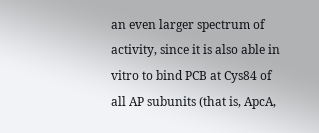an even larger spectrum of activity, since it is also able in vitro to bind PCB at Cys84 of all AP subunits (that is, ApcA,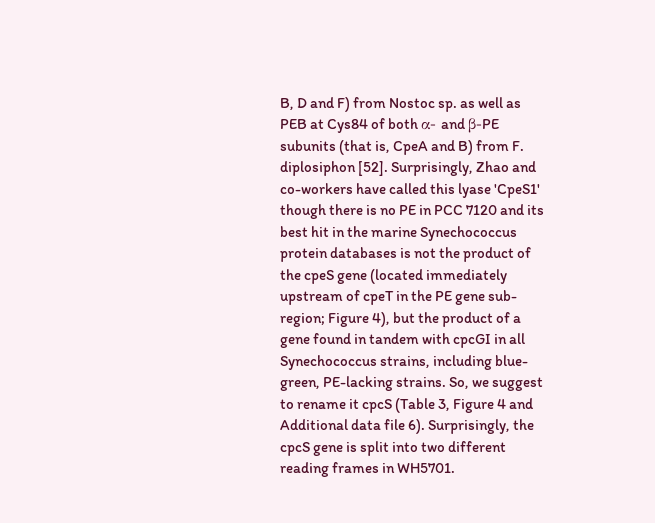B, D and F) from Nostoc sp. as well as PEB at Cys84 of both α- and β-PE subunits (that is, CpeA and B) from F. diplosiphon [52]. Surprisingly, Zhao and co-workers have called this lyase 'CpeS1' though there is no PE in PCC 7120 and its best hit in the marine Synechococcus protein databases is not the product of the cpeS gene (located immediately upstream of cpeT in the PE gene sub-region; Figure 4), but the product of a gene found in tandem with cpcGI in all Synechococcus strains, including blue-green, PE-lacking strains. So, we suggest to rename it cpcS (Table 3, Figure 4 and Additional data file 6). Surprisingly, the cpcS gene is split into two different reading frames in WH5701.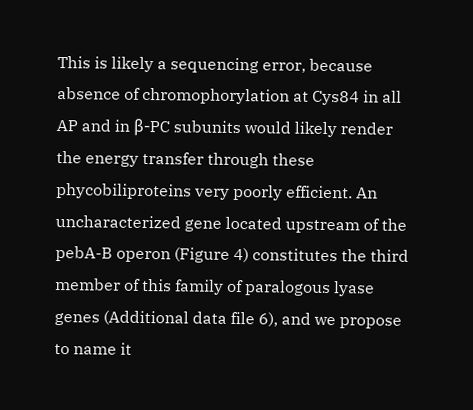This is likely a sequencing error, because absence of chromophorylation at Cys84 in all AP and in β-PC subunits would likely render the energy transfer through these phycobiliproteins very poorly efficient. An uncharacterized gene located upstream of the pebA-B operon (Figure 4) constitutes the third member of this family of paralogous lyase genes (Additional data file 6), and we propose to name it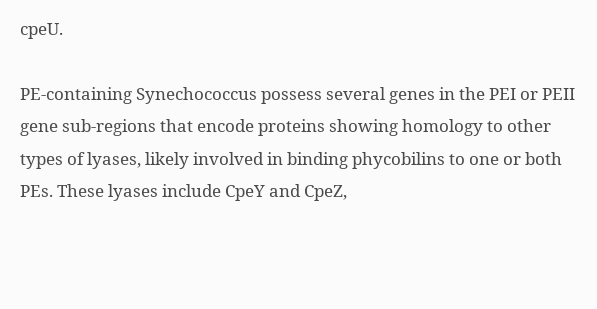cpeU.

PE-containing Synechococcus possess several genes in the PEI or PEII gene sub-regions that encode proteins showing homology to other types of lyases, likely involved in binding phycobilins to one or both PEs. These lyases include CpeY and CpeZ,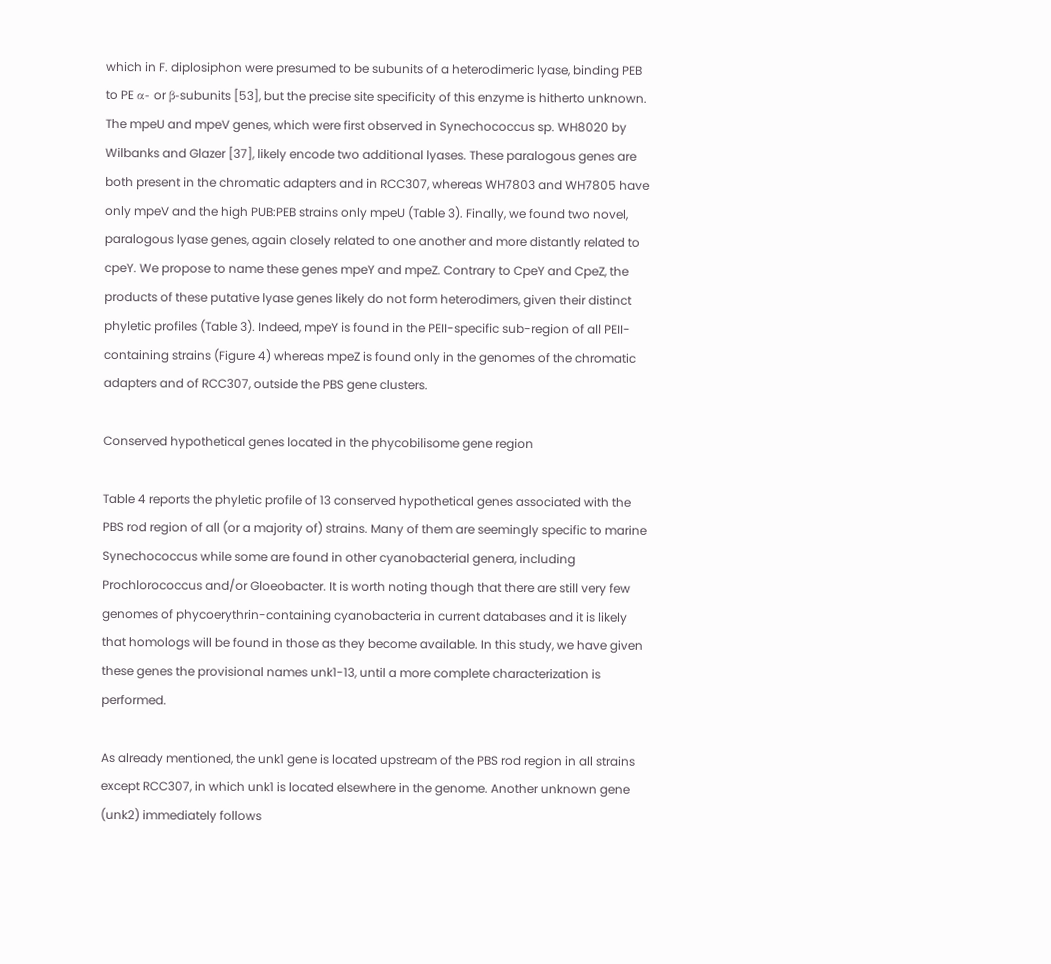which in F. diplosiphon were presumed to be subunits of a heterodimeric lyase, binding PEB to PE α- or β-subunits [53], but the precise site specificity of this enzyme is hitherto unknown. The mpeU and mpeV genes, which were first observed in Synechococcus sp. WH8020 by Wilbanks and Glazer [37], likely encode two additional lyases. These paralogous genes are both present in the chromatic adapters and in RCC307, whereas WH7803 and WH7805 have only mpeV and the high PUB:PEB strains only mpeU (Table 3). Finally, we found two novel, paralogous lyase genes, again closely related to one another and more distantly related to cpeY. We propose to name these genes mpeY and mpeZ. Contrary to CpeY and CpeZ, the products of these putative lyase genes likely do not form heterodimers, given their distinct phyletic profiles (Table 3). Indeed, mpeY is found in the PEII-specific sub-region of all PEII-containing strains (Figure 4) whereas mpeZ is found only in the genomes of the chromatic adapters and of RCC307, outside the PBS gene clusters.

Conserved hypothetical genes located in the phycobilisome gene region

Table 4 reports the phyletic profile of 13 conserved hypothetical genes associated with the PBS rod region of all (or a majority of) strains. Many of them are seemingly specific to marine Synechococcus while some are found in other cyanobacterial genera, including Prochlorococcus and/or Gloeobacter. It is worth noting though that there are still very few genomes of phycoerythrin-containing cyanobacteria in current databases and it is likely that homologs will be found in those as they become available. In this study, we have given these genes the provisional names unk1-13, until a more complete characterization is performed.

As already mentioned, the unk1 gene is located upstream of the PBS rod region in all strains except RCC307, in which unk1 is located elsewhere in the genome. Another unknown gene (unk2) immediately follows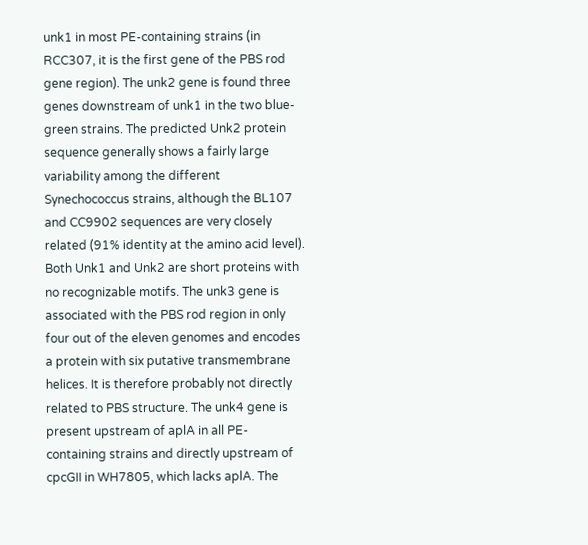unk1 in most PE-containing strains (in RCC307, it is the first gene of the PBS rod gene region). The unk2 gene is found three genes downstream of unk1 in the two blue-green strains. The predicted Unk2 protein sequence generally shows a fairly large variability among the different Synechococcus strains, although the BL107 and CC9902 sequences are very closely related (91% identity at the amino acid level). Both Unk1 and Unk2 are short proteins with no recognizable motifs. The unk3 gene is associated with the PBS rod region in only four out of the eleven genomes and encodes a protein with six putative transmembrane helices. It is therefore probably not directly related to PBS structure. The unk4 gene is present upstream of aplA in all PE-containing strains and directly upstream of cpcGII in WH7805, which lacks aplA. The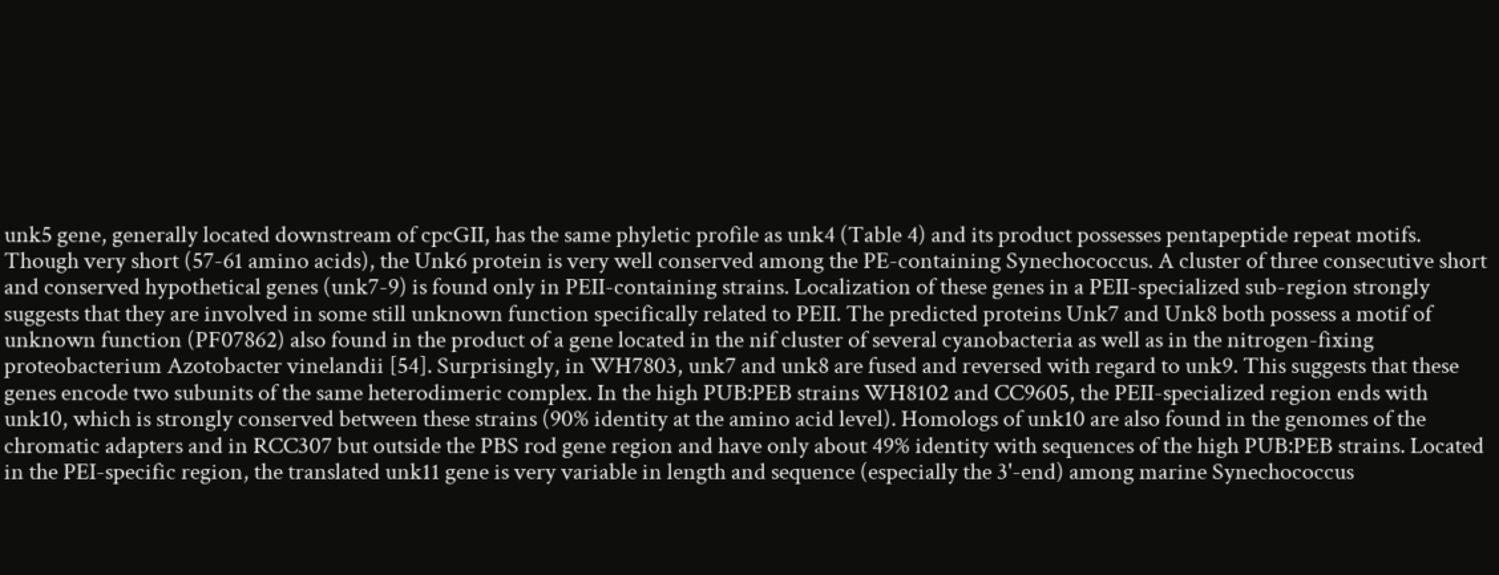unk5 gene, generally located downstream of cpcGII, has the same phyletic profile as unk4 (Table 4) and its product possesses pentapeptide repeat motifs. Though very short (57-61 amino acids), the Unk6 protein is very well conserved among the PE-containing Synechococcus. A cluster of three consecutive short and conserved hypothetical genes (unk7-9) is found only in PEII-containing strains. Localization of these genes in a PEII-specialized sub-region strongly suggests that they are involved in some still unknown function specifically related to PEII. The predicted proteins Unk7 and Unk8 both possess a motif of unknown function (PF07862) also found in the product of a gene located in the nif cluster of several cyanobacteria as well as in the nitrogen-fixing proteobacterium Azotobacter vinelandii [54]. Surprisingly, in WH7803, unk7 and unk8 are fused and reversed with regard to unk9. This suggests that these genes encode two subunits of the same heterodimeric complex. In the high PUB:PEB strains WH8102 and CC9605, the PEII-specialized region ends with unk10, which is strongly conserved between these strains (90% identity at the amino acid level). Homologs of unk10 are also found in the genomes of the chromatic adapters and in RCC307 but outside the PBS rod gene region and have only about 49% identity with sequences of the high PUB:PEB strains. Located in the PEI-specific region, the translated unk11 gene is very variable in length and sequence (especially the 3'-end) among marine Synechococcus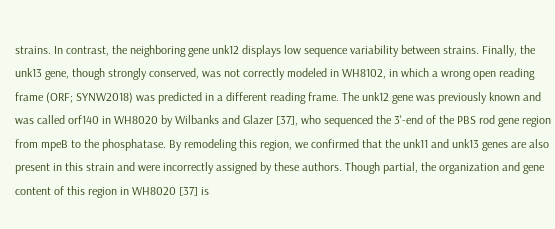strains. In contrast, the neighboring gene unk12 displays low sequence variability between strains. Finally, the unk13 gene, though strongly conserved, was not correctly modeled in WH8102, in which a wrong open reading frame (ORF; SYNW2018) was predicted in a different reading frame. The unk12 gene was previously known and was called orf140 in WH8020 by Wilbanks and Glazer [37], who sequenced the 3'-end of the PBS rod gene region from mpeB to the phosphatase. By remodeling this region, we confirmed that the unk11 and unk13 genes are also present in this strain and were incorrectly assigned by these authors. Though partial, the organization and gene content of this region in WH8020 [37] is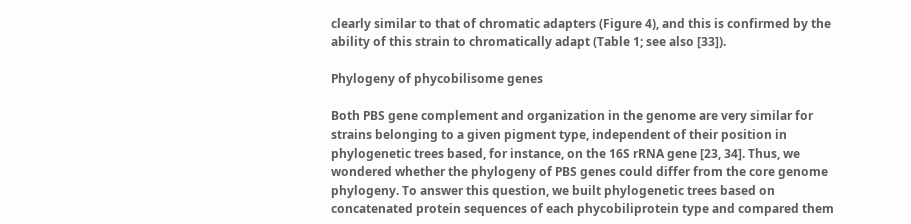clearly similar to that of chromatic adapters (Figure 4), and this is confirmed by the ability of this strain to chromatically adapt (Table 1; see also [33]).

Phylogeny of phycobilisome genes

Both PBS gene complement and organization in the genome are very similar for strains belonging to a given pigment type, independent of their position in phylogenetic trees based, for instance, on the 16S rRNA gene [23, 34]. Thus, we wondered whether the phylogeny of PBS genes could differ from the core genome phylogeny. To answer this question, we built phylogenetic trees based on concatenated protein sequences of each phycobiliprotein type and compared them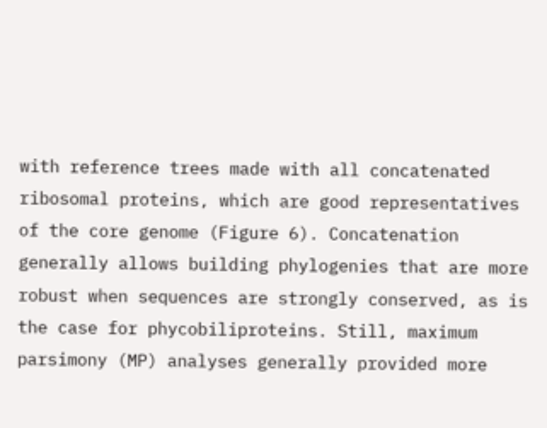with reference trees made with all concatenated ribosomal proteins, which are good representatives of the core genome (Figure 6). Concatenation generally allows building phylogenies that are more robust when sequences are strongly conserved, as is the case for phycobiliproteins. Still, maximum parsimony (MP) analyses generally provided more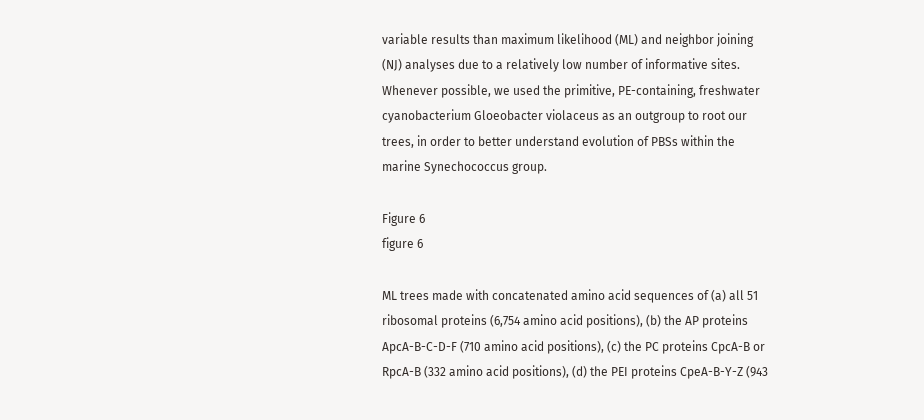variable results than maximum likelihood (ML) and neighbor joining (NJ) analyses due to a relatively low number of informative sites. Whenever possible, we used the primitive, PE-containing, freshwater cyanobacterium Gloeobacter violaceus as an outgroup to root our trees, in order to better understand evolution of PBSs within the marine Synechococcus group.

Figure 6
figure 6

ML trees made with concatenated amino acid sequences of (a) all 51 ribosomal proteins (6,754 amino acid positions), (b) the AP proteins ApcA-B-C-D-F (710 amino acid positions), (c) the PC proteins CpcA-B or RpcA-B (332 amino acid positions), (d) the PEI proteins CpeA-B-Y-Z (943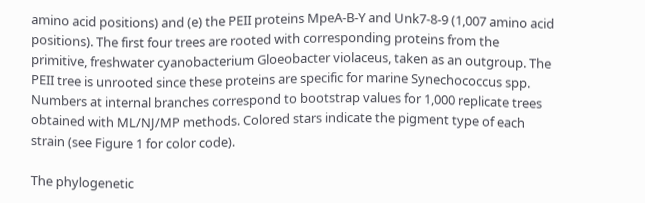amino acid positions) and (e) the PEII proteins MpeA-B-Y and Unk7-8-9 (1,007 amino acid positions). The first four trees are rooted with corresponding proteins from the primitive, freshwater cyanobacterium Gloeobacter violaceus, taken as an outgroup. The PEII tree is unrooted since these proteins are specific for marine Synechococcus spp. Numbers at internal branches correspond to bootstrap values for 1,000 replicate trees obtained with ML/NJ/MP methods. Colored stars indicate the pigment type of each strain (see Figure 1 for color code).

The phylogenetic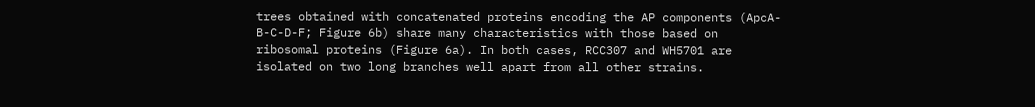trees obtained with concatenated proteins encoding the AP components (ApcA-B-C-D-F; Figure 6b) share many characteristics with those based on ribosomal proteins (Figure 6a). In both cases, RCC307 and WH5701 are isolated on two long branches well apart from all other strains.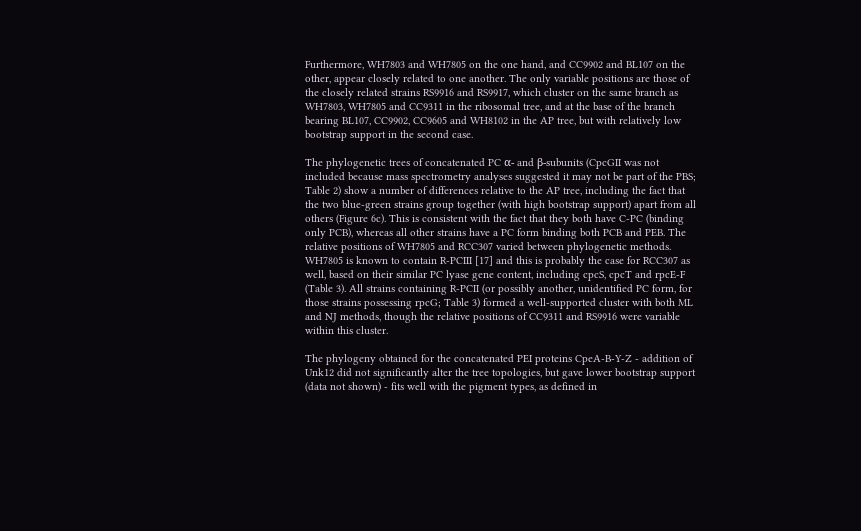Furthermore, WH7803 and WH7805 on the one hand, and CC9902 and BL107 on the other, appear closely related to one another. The only variable positions are those of the closely related strains RS9916 and RS9917, which cluster on the same branch as WH7803, WH7805 and CC9311 in the ribosomal tree, and at the base of the branch bearing BL107, CC9902, CC9605 and WH8102 in the AP tree, but with relatively low bootstrap support in the second case.

The phylogenetic trees of concatenated PC α- and β-subunits (CpcGII was not included because mass spectrometry analyses suggested it may not be part of the PBS; Table 2) show a number of differences relative to the AP tree, including the fact that the two blue-green strains group together (with high bootstrap support) apart from all others (Figure 6c). This is consistent with the fact that they both have C-PC (binding only PCB), whereas all other strains have a PC form binding both PCB and PEB. The relative positions of WH7805 and RCC307 varied between phylogenetic methods. WH7805 is known to contain R-PCIII [17] and this is probably the case for RCC307 as well, based on their similar PC lyase gene content, including cpcS, cpcT and rpcE-F (Table 3). All strains containing R-PCII (or possibly another, unidentified PC form, for those strains possessing rpcG; Table 3) formed a well-supported cluster with both ML and NJ methods, though the relative positions of CC9311 and RS9916 were variable within this cluster.

The phylogeny obtained for the concatenated PEI proteins CpeA-B-Y-Z - addition of Unk12 did not significantly alter the tree topologies, but gave lower bootstrap support (data not shown) - fits well with the pigment types, as defined in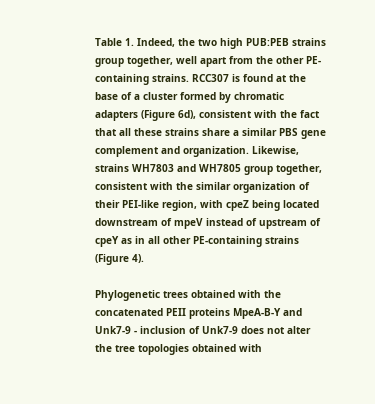Table 1. Indeed, the two high PUB:PEB strains group together, well apart from the other PE-containing strains. RCC307 is found at the base of a cluster formed by chromatic adapters (Figure 6d), consistent with the fact that all these strains share a similar PBS gene complement and organization. Likewise, strains WH7803 and WH7805 group together, consistent with the similar organization of their PEI-like region, with cpeZ being located downstream of mpeV instead of upstream of cpeY as in all other PE-containing strains (Figure 4).

Phylogenetic trees obtained with the concatenated PEII proteins MpeA-B-Y and Unk7-9 - inclusion of Unk7-9 does not alter the tree topologies obtained with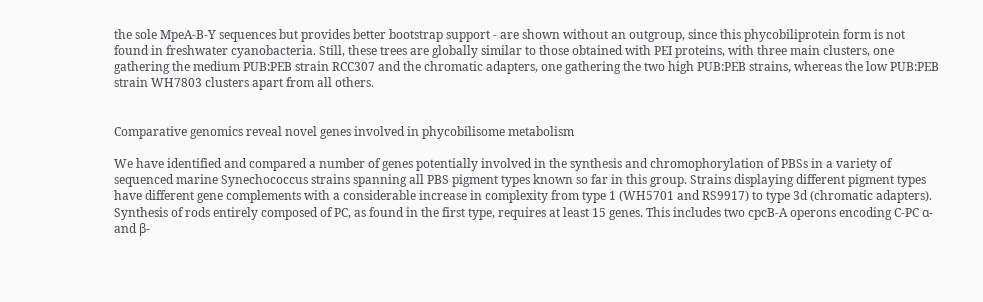the sole MpeA-B-Y sequences but provides better bootstrap support - are shown without an outgroup, since this phycobiliprotein form is not found in freshwater cyanobacteria. Still, these trees are globally similar to those obtained with PEI proteins, with three main clusters, one gathering the medium PUB:PEB strain RCC307 and the chromatic adapters, one gathering the two high PUB:PEB strains, whereas the low PUB:PEB strain WH7803 clusters apart from all others.


Comparative genomics reveal novel genes involved in phycobilisome metabolism

We have identified and compared a number of genes potentially involved in the synthesis and chromophorylation of PBSs in a variety of sequenced marine Synechococcus strains spanning all PBS pigment types known so far in this group. Strains displaying different pigment types have different gene complements with a considerable increase in complexity from type 1 (WH5701 and RS9917) to type 3d (chromatic adapters). Synthesis of rods entirely composed of PC, as found in the first type, requires at least 15 genes. This includes two cpcB-A operons encoding C-PC α- and β-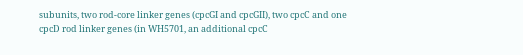subunits, two rod-core linker genes (cpcGI and cpcGII), two cpcC and one cpcD rod linker genes (in WH5701, an additional cpcC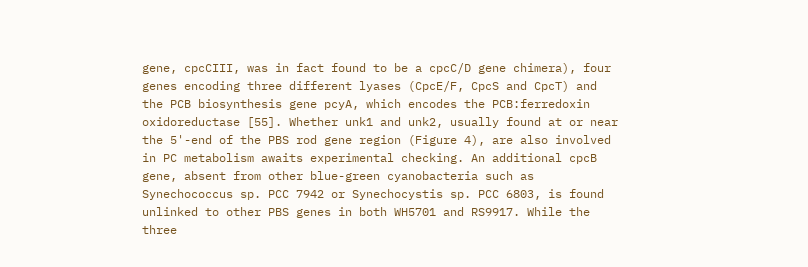gene, cpcCIII, was in fact found to be a cpcC/D gene chimera), four genes encoding three different lyases (CpcE/F, CpcS and CpcT) and the PCB biosynthesis gene pcyA, which encodes the PCB:ferredoxin oxidoreductase [55]. Whether unk1 and unk2, usually found at or near the 5'-end of the PBS rod gene region (Figure 4), are also involved in PC metabolism awaits experimental checking. An additional cpcB gene, absent from other blue-green cyanobacteria such as Synechococcus sp. PCC 7942 or Synechocystis sp. PCC 6803, is found unlinked to other PBS genes in both WH5701 and RS9917. While the three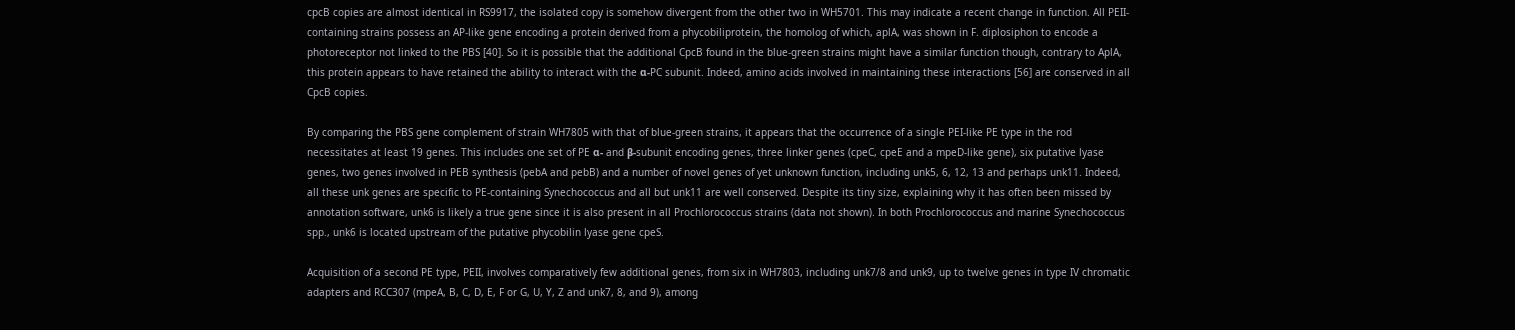cpcB copies are almost identical in RS9917, the isolated copy is somehow divergent from the other two in WH5701. This may indicate a recent change in function. All PEII-containing strains possess an AP-like gene encoding a protein derived from a phycobiliprotein, the homolog of which, aplA, was shown in F. diplosiphon to encode a photoreceptor not linked to the PBS [40]. So it is possible that the additional CpcB found in the blue-green strains might have a similar function though, contrary to AplA, this protein appears to have retained the ability to interact with the α-PC subunit. Indeed, amino acids involved in maintaining these interactions [56] are conserved in all CpcB copies.

By comparing the PBS gene complement of strain WH7805 with that of blue-green strains, it appears that the occurrence of a single PEI-like PE type in the rod necessitates at least 19 genes. This includes one set of PE α- and β-subunit encoding genes, three linker genes (cpeC, cpeE and a mpeD-like gene), six putative lyase genes, two genes involved in PEB synthesis (pebA and pebB) and a number of novel genes of yet unknown function, including unk5, 6, 12, 13 and perhaps unk11. Indeed, all these unk genes are specific to PE-containing Synechococcus and all but unk11 are well conserved. Despite its tiny size, explaining why it has often been missed by annotation software, unk6 is likely a true gene since it is also present in all Prochlorococcus strains (data not shown). In both Prochlorococcus and marine Synechococcus spp., unk6 is located upstream of the putative phycobilin lyase gene cpeS.

Acquisition of a second PE type, PEII, involves comparatively few additional genes, from six in WH7803, including unk7/8 and unk9, up to twelve genes in type IV chromatic adapters and RCC307 (mpeA, B, C, D, E, F or G, U, Y, Z and unk7, 8, and 9), among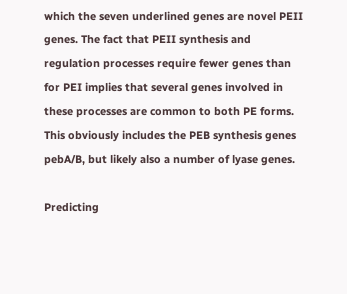which the seven underlined genes are novel PEII genes. The fact that PEII synthesis and regulation processes require fewer genes than for PEI implies that several genes involved in these processes are common to both PE forms. This obviously includes the PEB synthesis genes pebA/B, but likely also a number of lyase genes.

Predicting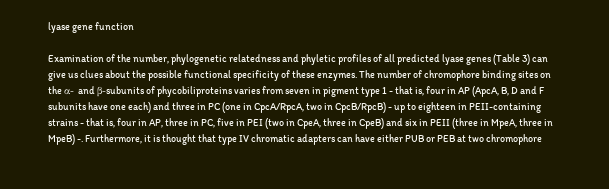lyase gene function

Examination of the number, phylogenetic relatedness and phyletic profiles of all predicted lyase genes (Table 3) can give us clues about the possible functional specificity of these enzymes. The number of chromophore binding sites on the α- and β-subunits of phycobiliproteins varies from seven in pigment type 1 - that is, four in AP (ApcA, B, D and F subunits have one each) and three in PC (one in CpcA/RpcA, two in CpcB/RpcB) - up to eighteen in PEII-containing strains - that is, four in AP, three in PC, five in PEI (two in CpeA, three in CpeB) and six in PEII (three in MpeA, three in MpeB) -. Furthermore, it is thought that type IV chromatic adapters can have either PUB or PEB at two chromophore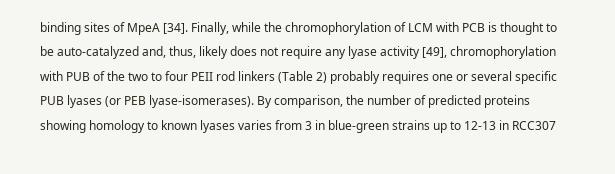binding sites of MpeA [34]. Finally, while the chromophorylation of LCM with PCB is thought to be auto-catalyzed and, thus, likely does not require any lyase activity [49], chromophorylation with PUB of the two to four PEII rod linkers (Table 2) probably requires one or several specific PUB lyases (or PEB lyase-isomerases). By comparison, the number of predicted proteins showing homology to known lyases varies from 3 in blue-green strains up to 12-13 in RCC307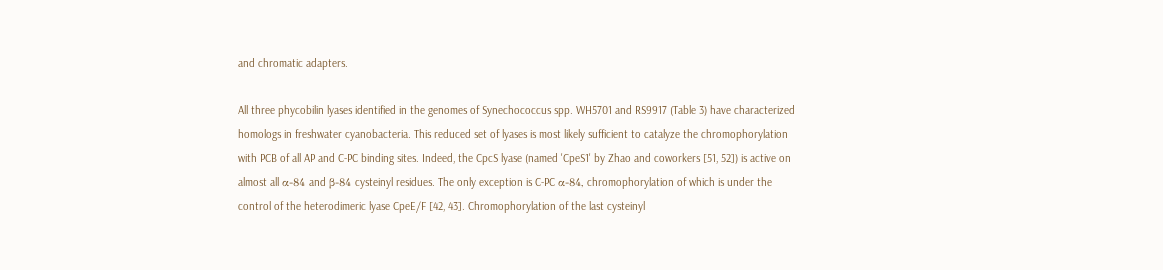and chromatic adapters.

All three phycobilin lyases identified in the genomes of Synechococcus spp. WH5701 and RS9917 (Table 3) have characterized homologs in freshwater cyanobacteria. This reduced set of lyases is most likely sufficient to catalyze the chromophorylation with PCB of all AP and C-PC binding sites. Indeed, the CpcS lyase (named 'CpeS1' by Zhao and coworkers [51, 52]) is active on almost all α-84 and β-84 cysteinyl residues. The only exception is C-PC α-84, chromophorylation of which is under the control of the heterodimeric lyase CpeE/F [42, 43]. Chromophorylation of the last cysteinyl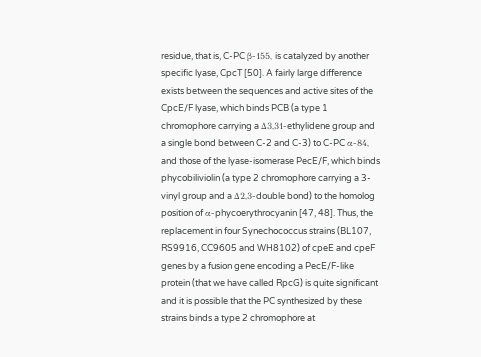residue, that is, C-PC β-155, is catalyzed by another specific lyase, CpcT [50]. A fairly large difference exists between the sequences and active sites of the CpcE/F lyase, which binds PCB (a type 1 chromophore carrying a Δ3,31-ethylidene group and a single bond between C-2 and C-3) to C-PC α-84, and those of the lyase-isomerase PecE/F, which binds phycobiliviolin (a type 2 chromophore carrying a 3-vinyl group and a Δ2,3-double bond) to the homolog position of α-phycoerythrocyanin [47, 48]. Thus, the replacement in four Synechococcus strains (BL107, RS9916, CC9605 and WH8102) of cpeE and cpeF genes by a fusion gene encoding a PecE/F-like protein (that we have called RpcG) is quite significant and it is possible that the PC synthesized by these strains binds a type 2 chromophore at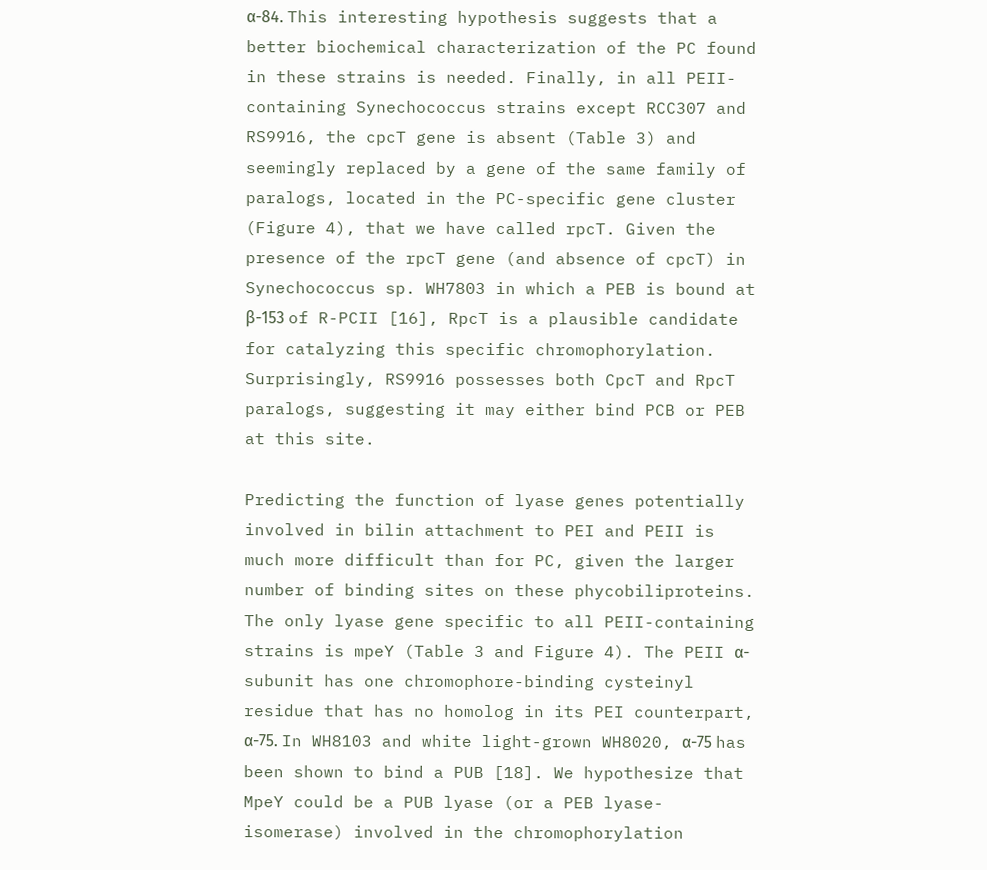α-84. This interesting hypothesis suggests that a better biochemical characterization of the PC found in these strains is needed. Finally, in all PEII-containing Synechococcus strains except RCC307 and RS9916, the cpcT gene is absent (Table 3) and seemingly replaced by a gene of the same family of paralogs, located in the PC-specific gene cluster (Figure 4), that we have called rpcT. Given the presence of the rpcT gene (and absence of cpcT) in Synechococcus sp. WH7803 in which a PEB is bound at β-153 of R-PCII [16], RpcT is a plausible candidate for catalyzing this specific chromophorylation. Surprisingly, RS9916 possesses both CpcT and RpcT paralogs, suggesting it may either bind PCB or PEB at this site.

Predicting the function of lyase genes potentially involved in bilin attachment to PEI and PEII is much more difficult than for PC, given the larger number of binding sites on these phycobiliproteins. The only lyase gene specific to all PEII-containing strains is mpeY (Table 3 and Figure 4). The PEII α-subunit has one chromophore-binding cysteinyl residue that has no homolog in its PEI counterpart, α-75. In WH8103 and white light-grown WH8020, α-75 has been shown to bind a PUB [18]. We hypothesize that MpeY could be a PUB lyase (or a PEB lyase-isomerase) involved in the chromophorylation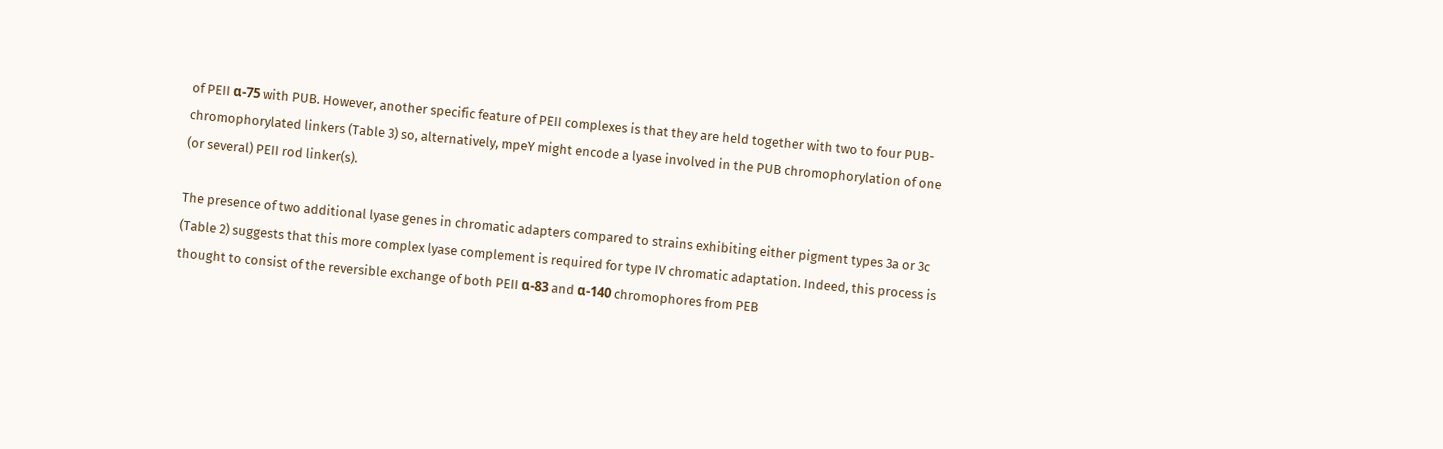of PEII α-75 with PUB. However, another specific feature of PEII complexes is that they are held together with two to four PUB-chromophorylated linkers (Table 3) so, alternatively, mpeY might encode a lyase involved in the PUB chromophorylation of one (or several) PEII rod linker(s).

The presence of two additional lyase genes in chromatic adapters compared to strains exhibiting either pigment types 3a or 3c (Table 2) suggests that this more complex lyase complement is required for type IV chromatic adaptation. Indeed, this process is thought to consist of the reversible exchange of both PEII α-83 and α-140 chromophores from PEB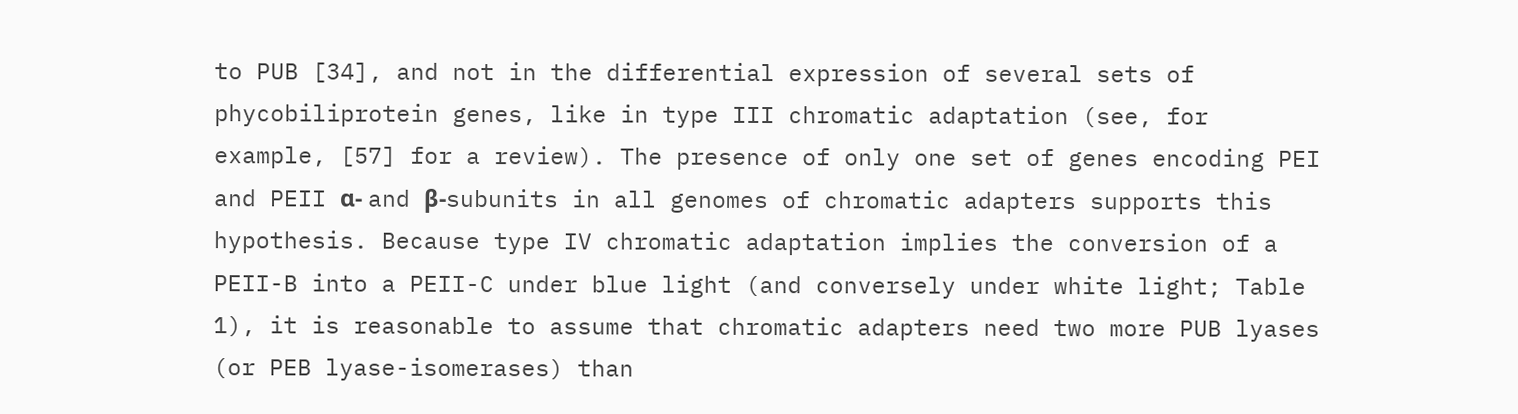to PUB [34], and not in the differential expression of several sets of phycobiliprotein genes, like in type III chromatic adaptation (see, for example, [57] for a review). The presence of only one set of genes encoding PEI and PEII α- and β-subunits in all genomes of chromatic adapters supports this hypothesis. Because type IV chromatic adaptation implies the conversion of a PEII-B into a PEII-C under blue light (and conversely under white light; Table 1), it is reasonable to assume that chromatic adapters need two more PUB lyases (or PEB lyase-isomerases) than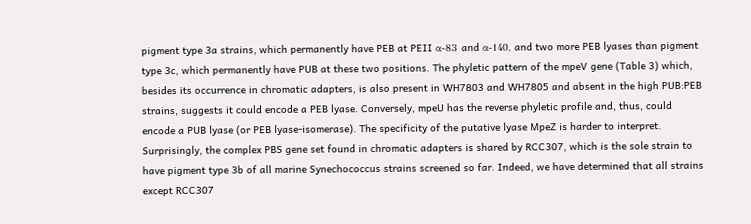pigment type 3a strains, which permanently have PEB at PEII α-83 and α-140, and two more PEB lyases than pigment type 3c, which permanently have PUB at these two positions. The phyletic pattern of the mpeV gene (Table 3) which, besides its occurrence in chromatic adapters, is also present in WH7803 and WH7805 and absent in the high PUB:PEB strains, suggests it could encode a PEB lyase. Conversely, mpeU has the reverse phyletic profile and, thus, could encode a PUB lyase (or PEB lyase-isomerase). The specificity of the putative lyase MpeZ is harder to interpret. Surprisingly, the complex PBS gene set found in chromatic adapters is shared by RCC307, which is the sole strain to have pigment type 3b of all marine Synechococcus strains screened so far. Indeed, we have determined that all strains except RCC307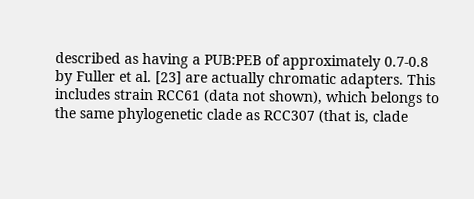described as having a PUB:PEB of approximately 0.7-0.8 by Fuller et al. [23] are actually chromatic adapters. This includes strain RCC61 (data not shown), which belongs to the same phylogenetic clade as RCC307 (that is, clade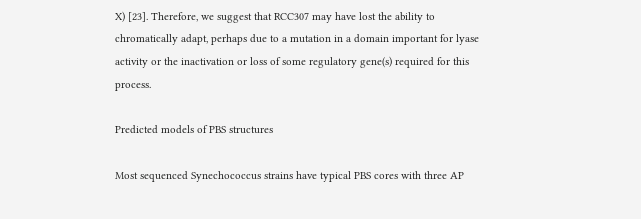X) [23]. Therefore, we suggest that RCC307 may have lost the ability to chromatically adapt, perhaps due to a mutation in a domain important for lyase activity or the inactivation or loss of some regulatory gene(s) required for this process.

Predicted models of PBS structures

Most sequenced Synechococcus strains have typical PBS cores with three AP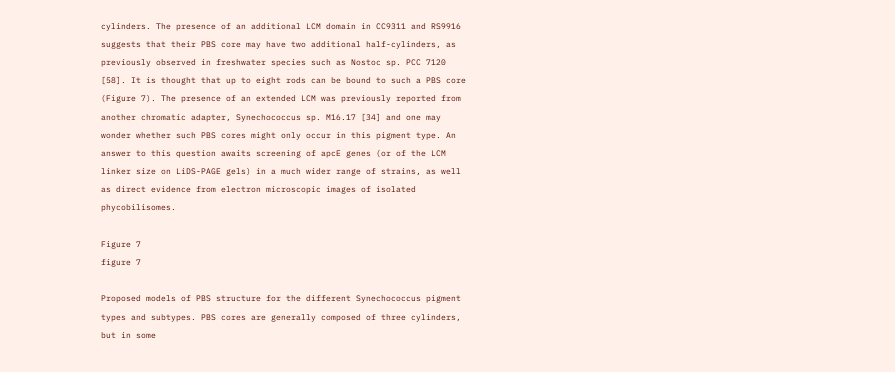cylinders. The presence of an additional LCM domain in CC9311 and RS9916 suggests that their PBS core may have two additional half-cylinders, as previously observed in freshwater species such as Nostoc sp. PCC 7120 [58]. It is thought that up to eight rods can be bound to such a PBS core (Figure 7). The presence of an extended LCM was previously reported from another chromatic adapter, Synechococcus sp. M16.17 [34] and one may wonder whether such PBS cores might only occur in this pigment type. An answer to this question awaits screening of apcE genes (or of the LCM linker size on LiDS-PAGE gels) in a much wider range of strains, as well as direct evidence from electron microscopic images of isolated phycobilisomes.

Figure 7
figure 7

Proposed models of PBS structure for the different Synechococcus pigment types and subtypes. PBS cores are generally composed of three cylinders, but in some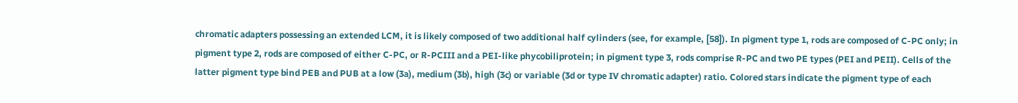chromatic adapters possessing an extended LCM, it is likely composed of two additional half cylinders (see, for example, [58]). In pigment type 1, rods are composed of C-PC only; in pigment type 2, rods are composed of either C-PC, or R-PCIII and a PEI-like phycobiliprotein; in pigment type 3, rods comprise R-PC and two PE types (PEI and PEII). Cells of the latter pigment type bind PEB and PUB at a low (3a), medium (3b), high (3c) or variable (3d or type IV chromatic adapter) ratio. Colored stars indicate the pigment type of each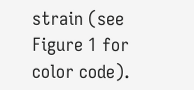strain (see Figure 1 for color code).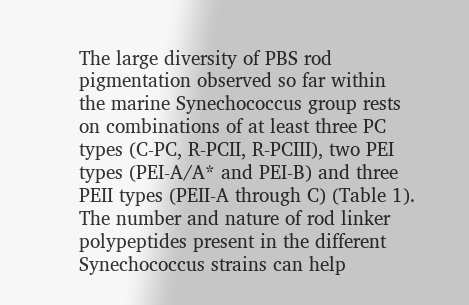The large diversity of PBS rod pigmentation observed so far within the marine Synechococcus group rests on combinations of at least three PC types (C-PC, R-PCII, R-PCIII), two PEI types (PEI-A/A* and PEI-B) and three PEII types (PEII-A through C) (Table 1). The number and nature of rod linker polypeptides present in the different Synechococcus strains can help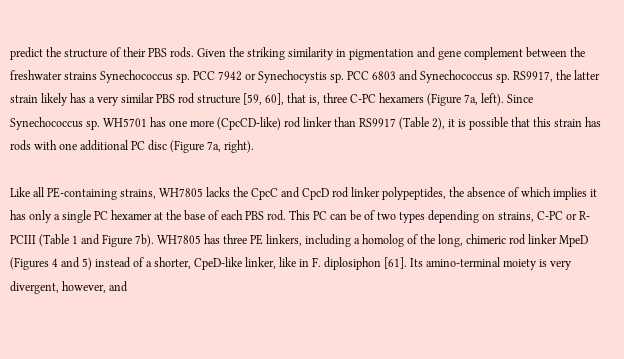predict the structure of their PBS rods. Given the striking similarity in pigmentation and gene complement between the freshwater strains Synechococcus sp. PCC 7942 or Synechocystis sp. PCC 6803 and Synechococcus sp. RS9917, the latter strain likely has a very similar PBS rod structure [59, 60], that is, three C-PC hexamers (Figure 7a, left). Since Synechococcus sp. WH5701 has one more (CpcCD-like) rod linker than RS9917 (Table 2), it is possible that this strain has rods with one additional PC disc (Figure 7a, right).

Like all PE-containing strains, WH7805 lacks the CpcC and CpcD rod linker polypeptides, the absence of which implies it has only a single PC hexamer at the base of each PBS rod. This PC can be of two types depending on strains, C-PC or R-PCIII (Table 1 and Figure 7b). WH7805 has three PE linkers, including a homolog of the long, chimeric rod linker MpeD (Figures 4 and 5) instead of a shorter, CpeD-like linker, like in F. diplosiphon [61]. Its amino-terminal moiety is very divergent, however, and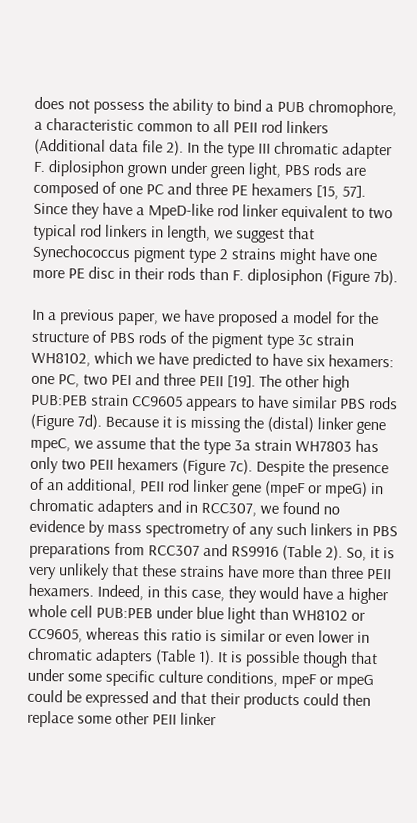does not possess the ability to bind a PUB chromophore, a characteristic common to all PEII rod linkers (Additional data file 2). In the type III chromatic adapter F. diplosiphon grown under green light, PBS rods are composed of one PC and three PE hexamers [15, 57]. Since they have a MpeD-like rod linker equivalent to two typical rod linkers in length, we suggest that Synechococcus pigment type 2 strains might have one more PE disc in their rods than F. diplosiphon (Figure 7b).

In a previous paper, we have proposed a model for the structure of PBS rods of the pigment type 3c strain WH8102, which we have predicted to have six hexamers: one PC, two PEI and three PEII [19]. The other high PUB:PEB strain CC9605 appears to have similar PBS rods (Figure 7d). Because it is missing the (distal) linker gene mpeC, we assume that the type 3a strain WH7803 has only two PEII hexamers (Figure 7c). Despite the presence of an additional, PEII rod linker gene (mpeF or mpeG) in chromatic adapters and in RCC307, we found no evidence by mass spectrometry of any such linkers in PBS preparations from RCC307 and RS9916 (Table 2). So, it is very unlikely that these strains have more than three PEII hexamers. Indeed, in this case, they would have a higher whole cell PUB:PEB under blue light than WH8102 or CC9605, whereas this ratio is similar or even lower in chromatic adapters (Table 1). It is possible though that under some specific culture conditions, mpeF or mpeG could be expressed and that their products could then replace some other PEII linker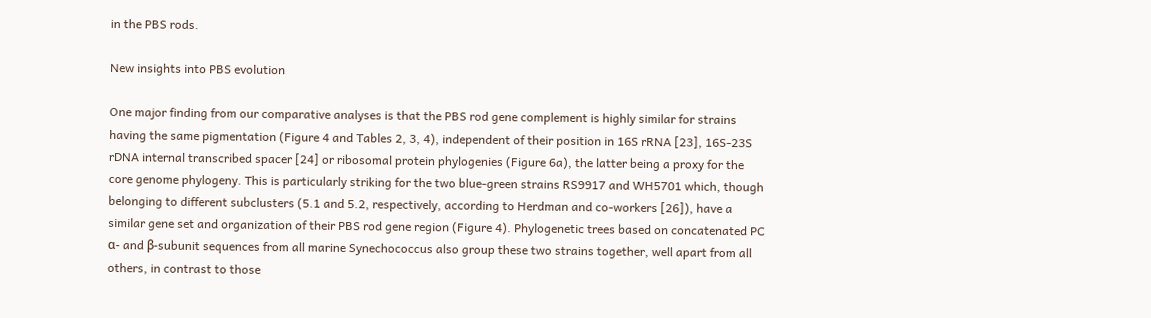in the PBS rods.

New insights into PBS evolution

One major finding from our comparative analyses is that the PBS rod gene complement is highly similar for strains having the same pigmentation (Figure 4 and Tables 2, 3, 4), independent of their position in 16S rRNA [23], 16S-23S rDNA internal transcribed spacer [24] or ribosomal protein phylogenies (Figure 6a), the latter being a proxy for the core genome phylogeny. This is particularly striking for the two blue-green strains RS9917 and WH5701 which, though belonging to different subclusters (5.1 and 5.2, respectively, according to Herdman and co-workers [26]), have a similar gene set and organization of their PBS rod gene region (Figure 4). Phylogenetic trees based on concatenated PC α- and β-subunit sequences from all marine Synechococcus also group these two strains together, well apart from all others, in contrast to those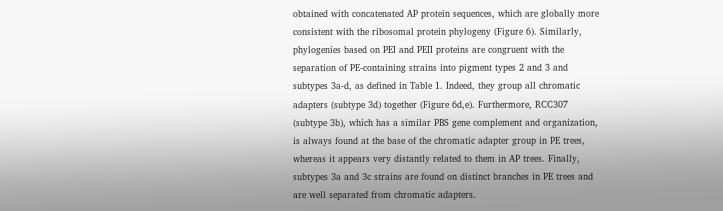obtained with concatenated AP protein sequences, which are globally more consistent with the ribosomal protein phylogeny (Figure 6). Similarly, phylogenies based on PEI and PEII proteins are congruent with the separation of PE-containing strains into pigment types 2 and 3 and subtypes 3a-d, as defined in Table 1. Indeed, they group all chromatic adapters (subtype 3d) together (Figure 6d,e). Furthermore, RCC307 (subtype 3b), which has a similar PBS gene complement and organization, is always found at the base of the chromatic adapter group in PE trees, whereas it appears very distantly related to them in AP trees. Finally, subtypes 3a and 3c strains are found on distinct branches in PE trees and are well separated from chromatic adapters.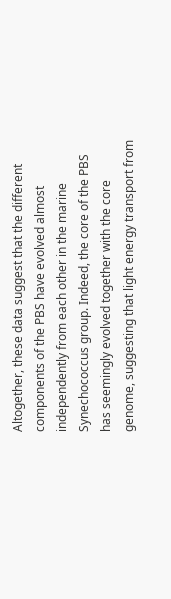Altogether, these data suggest that the different components of the PBS have evolved almost independently from each other in the marine Synechococcus group. Indeed, the core of the PBS has seemingly evolved together with the core genome, suggesting that light energy transport from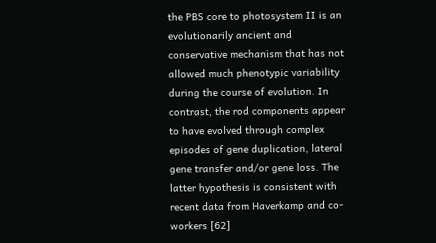the PBS core to photosystem II is an evolutionarily ancient and conservative mechanism that has not allowed much phenotypic variability during the course of evolution. In contrast, the rod components appear to have evolved through complex episodes of gene duplication, lateral gene transfer and/or gene loss. The latter hypothesis is consistent with recent data from Haverkamp and co-workers [62]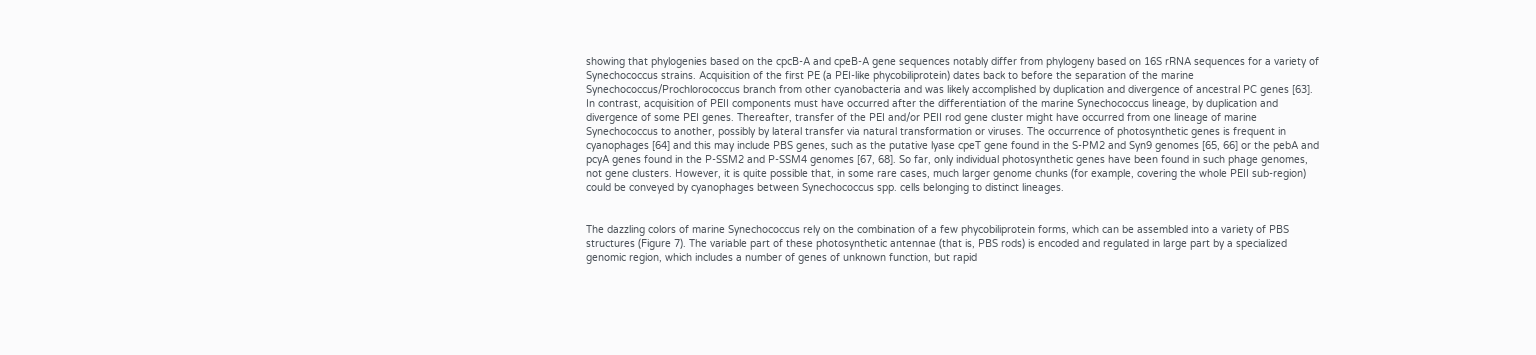showing that phylogenies based on the cpcB-A and cpeB-A gene sequences notably differ from phylogeny based on 16S rRNA sequences for a variety of Synechococcus strains. Acquisition of the first PE (a PEI-like phycobiliprotein) dates back to before the separation of the marine Synechococcus/Prochlorococcus branch from other cyanobacteria and was likely accomplished by duplication and divergence of ancestral PC genes [63]. In contrast, acquisition of PEII components must have occurred after the differentiation of the marine Synechococcus lineage, by duplication and divergence of some PEI genes. Thereafter, transfer of the PEI and/or PEII rod gene cluster might have occurred from one lineage of marine Synechococcus to another, possibly by lateral transfer via natural transformation or viruses. The occurrence of photosynthetic genes is frequent in cyanophages [64] and this may include PBS genes, such as the putative lyase cpeT gene found in the S-PM2 and Syn9 genomes [65, 66] or the pebA and pcyA genes found in the P-SSM2 and P-SSM4 genomes [67, 68]. So far, only individual photosynthetic genes have been found in such phage genomes, not gene clusters. However, it is quite possible that, in some rare cases, much larger genome chunks (for example, covering the whole PEII sub-region) could be conveyed by cyanophages between Synechococcus spp. cells belonging to distinct lineages.


The dazzling colors of marine Synechococcus rely on the combination of a few phycobiliprotein forms, which can be assembled into a variety of PBS structures (Figure 7). The variable part of these photosynthetic antennae (that is, PBS rods) is encoded and regulated in large part by a specialized genomic region, which includes a number of genes of unknown function, but rapid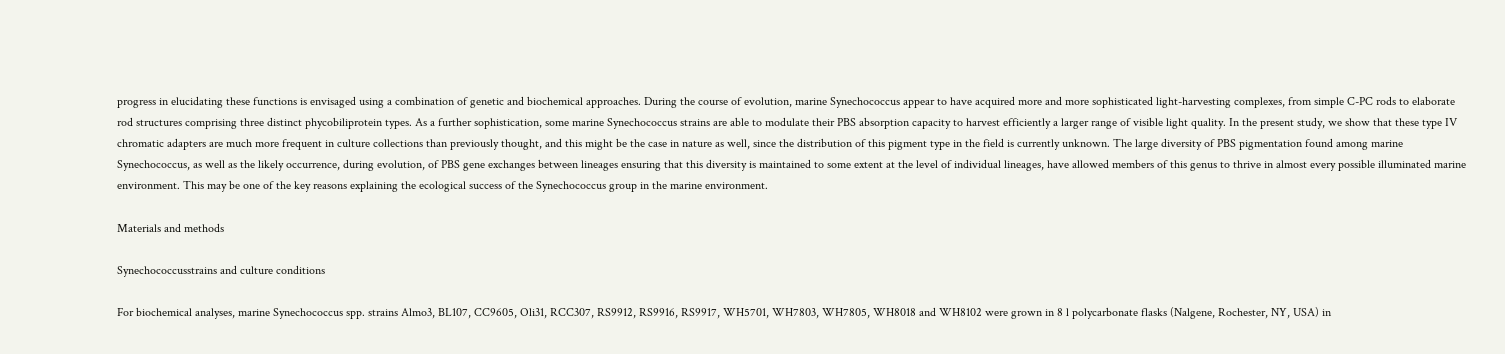progress in elucidating these functions is envisaged using a combination of genetic and biochemical approaches. During the course of evolution, marine Synechococcus appear to have acquired more and more sophisticated light-harvesting complexes, from simple C-PC rods to elaborate rod structures comprising three distinct phycobiliprotein types. As a further sophistication, some marine Synechococcus strains are able to modulate their PBS absorption capacity to harvest efficiently a larger range of visible light quality. In the present study, we show that these type IV chromatic adapters are much more frequent in culture collections than previously thought, and this might be the case in nature as well, since the distribution of this pigment type in the field is currently unknown. The large diversity of PBS pigmentation found among marine Synechococcus, as well as the likely occurrence, during evolution, of PBS gene exchanges between lineages ensuring that this diversity is maintained to some extent at the level of individual lineages, have allowed members of this genus to thrive in almost every possible illuminated marine environment. This may be one of the key reasons explaining the ecological success of the Synechococcus group in the marine environment.

Materials and methods

Synechococcusstrains and culture conditions

For biochemical analyses, marine Synechococcus spp. strains Almo3, BL107, CC9605, Oli31, RCC307, RS9912, RS9916, RS9917, WH5701, WH7803, WH7805, WH8018 and WH8102 were grown in 8 l polycarbonate flasks (Nalgene, Rochester, NY, USA) in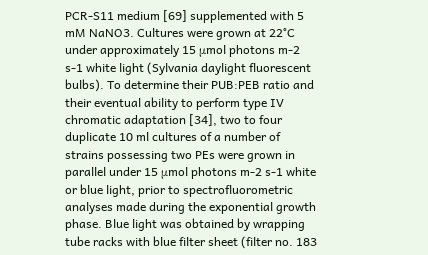PCR-S11 medium [69] supplemented with 5 mM NaNO3. Cultures were grown at 22°C under approximately 15 μmol photons m-2 s-1 white light (Sylvania daylight fluorescent bulbs). To determine their PUB:PEB ratio and their eventual ability to perform type IV chromatic adaptation [34], two to four duplicate 10 ml cultures of a number of strains possessing two PEs were grown in parallel under 15 μmol photons m-2 s-1 white or blue light, prior to spectrofluorometric analyses made during the exponential growth phase. Blue light was obtained by wrapping tube racks with blue filter sheet (filter no. 183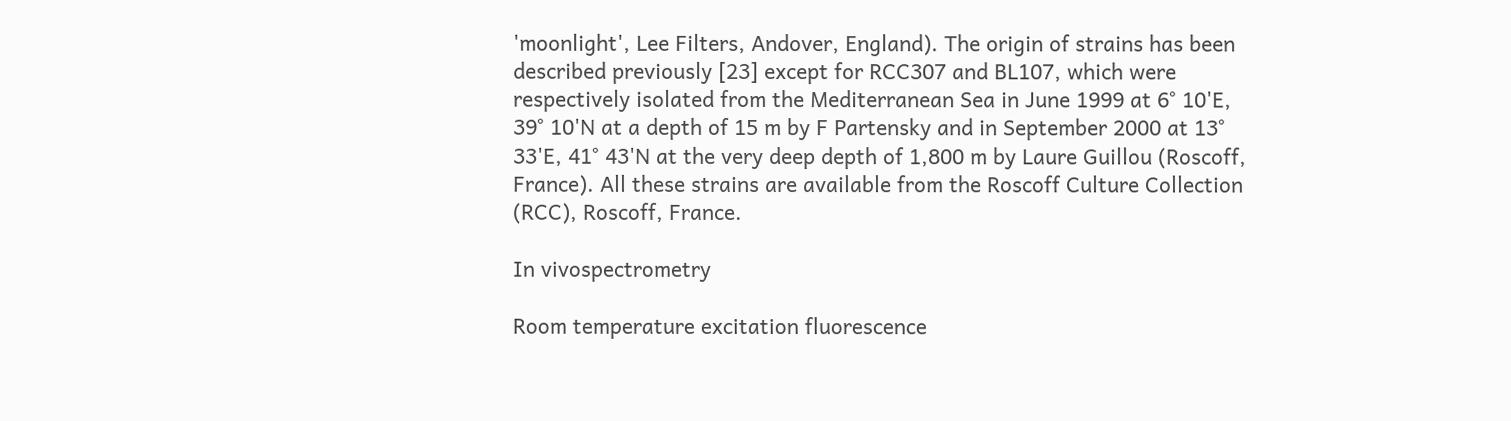'moonlight', Lee Filters, Andover, England). The origin of strains has been described previously [23] except for RCC307 and BL107, which were respectively isolated from the Mediterranean Sea in June 1999 at 6° 10'E, 39° 10'N at a depth of 15 m by F Partensky and in September 2000 at 13° 33'E, 41° 43'N at the very deep depth of 1,800 m by Laure Guillou (Roscoff, France). All these strains are available from the Roscoff Culture Collection (RCC), Roscoff, France.

In vivospectrometry

Room temperature excitation fluorescence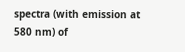spectra (with emission at 580 nm) of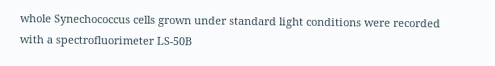whole Synechococcus cells grown under standard light conditions were recorded with a spectrofluorimeter LS-50B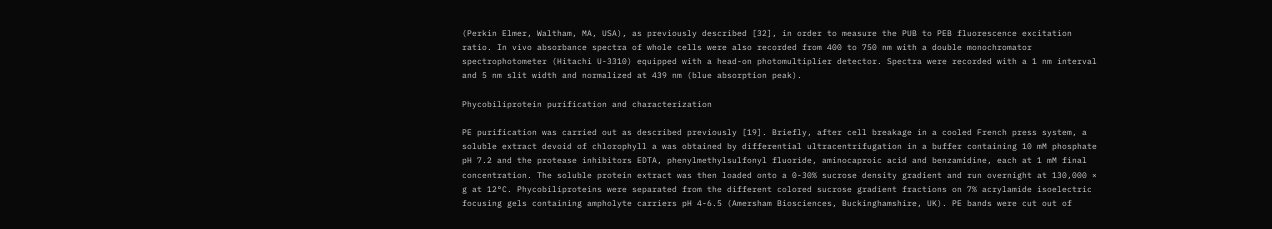(Perkin Elmer, Waltham, MA, USA), as previously described [32], in order to measure the PUB to PEB fluorescence excitation ratio. In vivo absorbance spectra of whole cells were also recorded from 400 to 750 nm with a double monochromator spectrophotometer (Hitachi U-3310) equipped with a head-on photomultiplier detector. Spectra were recorded with a 1 nm interval and 5 nm slit width and normalized at 439 nm (blue absorption peak).

Phycobiliprotein purification and characterization

PE purification was carried out as described previously [19]. Briefly, after cell breakage in a cooled French press system, a soluble extract devoid of chlorophyll a was obtained by differential ultracentrifugation in a buffer containing 10 mM phosphate pH 7.2 and the protease inhibitors EDTA, phenylmethylsulfonyl fluoride, aminocaproic acid and benzamidine, each at 1 mM final concentration. The soluble protein extract was then loaded onto a 0-30% sucrose density gradient and run overnight at 130,000 × g at 12°C. Phycobiliproteins were separated from the different colored sucrose gradient fractions on 7% acrylamide isoelectric focusing gels containing ampholyte carriers pH 4-6.5 (Amersham Biosciences, Buckinghamshire, UK). PE bands were cut out of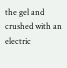the gel and crushed with an electric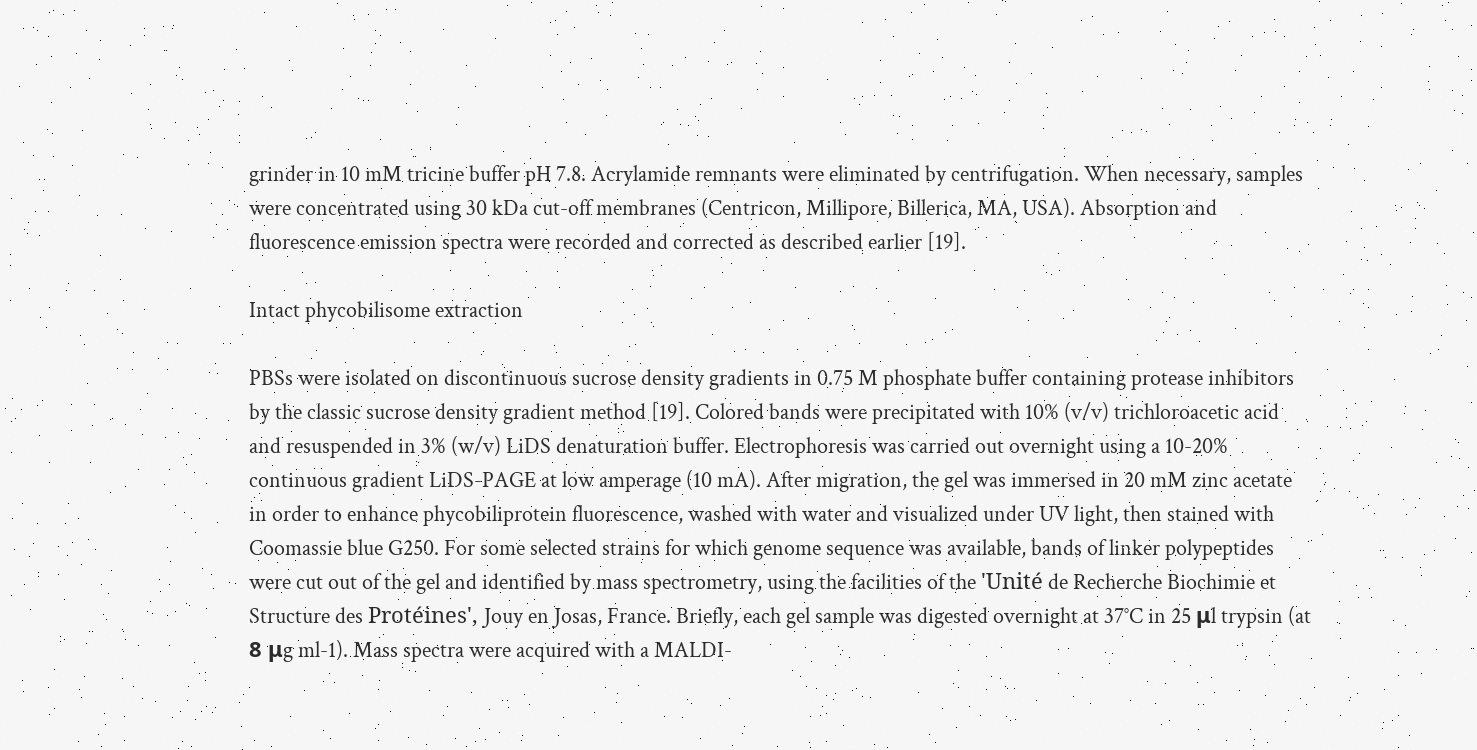grinder in 10 mM tricine buffer pH 7.8. Acrylamide remnants were eliminated by centrifugation. When necessary, samples were concentrated using 30 kDa cut-off membranes (Centricon, Millipore, Billerica, MA, USA). Absorption and fluorescence emission spectra were recorded and corrected as described earlier [19].

Intact phycobilisome extraction

PBSs were isolated on discontinuous sucrose density gradients in 0.75 M phosphate buffer containing protease inhibitors by the classic sucrose density gradient method [19]. Colored bands were precipitated with 10% (v/v) trichloroacetic acid and resuspended in 3% (w/v) LiDS denaturation buffer. Electrophoresis was carried out overnight using a 10-20% continuous gradient LiDS-PAGE at low amperage (10 mA). After migration, the gel was immersed in 20 mM zinc acetate in order to enhance phycobiliprotein fluorescence, washed with water and visualized under UV light, then stained with Coomassie blue G250. For some selected strains for which genome sequence was available, bands of linker polypeptides were cut out of the gel and identified by mass spectrometry, using the facilities of the 'Unité de Recherche Biochimie et Structure des Protéines', Jouy en Josas, France. Briefly, each gel sample was digested overnight at 37°C in 25 μl trypsin (at 8 μg ml-1). Mass spectra were acquired with a MALDI-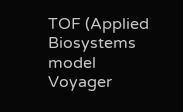TOF (Applied Biosystems model Voyager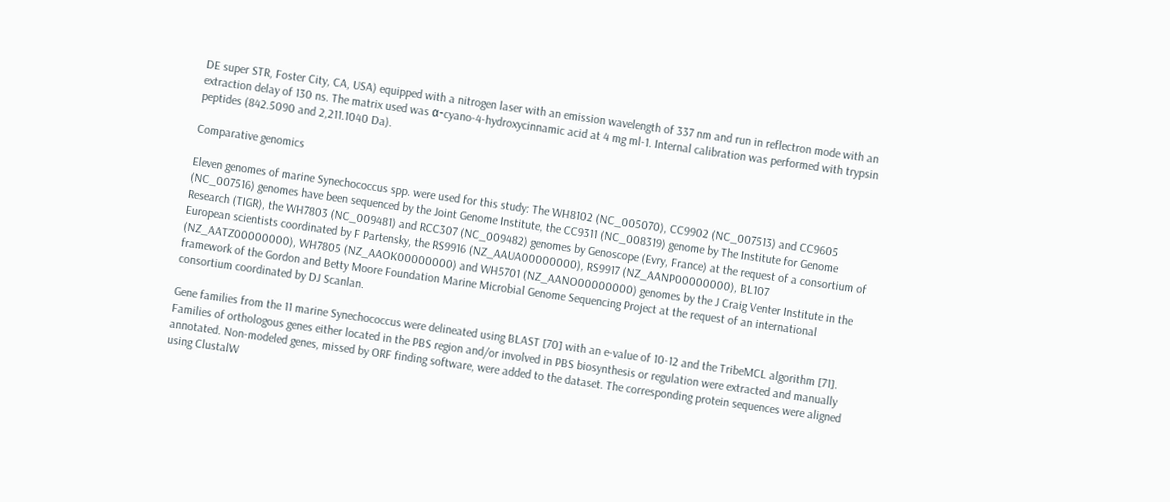DE super STR, Foster City, CA, USA) equipped with a nitrogen laser with an emission wavelength of 337 nm and run in reflectron mode with an extraction delay of 130 ns. The matrix used was α-cyano-4-hydroxycinnamic acid at 4 mg ml-1. Internal calibration was performed with trypsin peptides (842.5090 and 2,211.1040 Da).

Comparative genomics

Eleven genomes of marine Synechococcus spp. were used for this study: The WH8102 (NC_005070), CC9902 (NC_007513) and CC9605 (NC_007516) genomes have been sequenced by the Joint Genome Institute, the CC9311 (NC_008319) genome by The Institute for Genome Research (TIGR), the WH7803 (NC_009481) and RCC307 (NC_009482) genomes by Genoscope (Evry, France) at the request of a consortium of European scientists coordinated by F Partensky, the RS9916 (NZ_AAUA00000000), RS9917 (NZ_AANP00000000), BL107 (NZ_AATZ00000000), WH7805 (NZ_AAOK00000000) and WH5701 (NZ_AANO00000000) genomes by the J Craig Venter Institute in the framework of the Gordon and Betty Moore Foundation Marine Microbial Genome Sequencing Project at the request of an international consortium coordinated by DJ Scanlan.

Gene families from the 11 marine Synechococcus were delineated using BLAST [70] with an e-value of 10-12 and the TribeMCL algorithm [71]. Families of orthologous genes either located in the PBS region and/or involved in PBS biosynthesis or regulation were extracted and manually annotated. Non-modeled genes, missed by ORF finding software, were added to the dataset. The corresponding protein sequences were aligned using ClustalW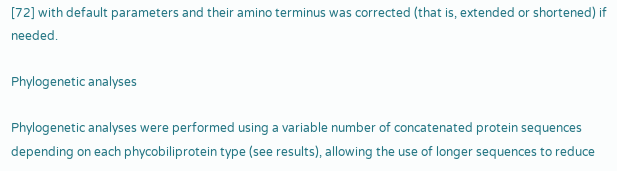[72] with default parameters and their amino terminus was corrected (that is, extended or shortened) if needed.

Phylogenetic analyses

Phylogenetic analyses were performed using a variable number of concatenated protein sequences depending on each phycobiliprotein type (see results), allowing the use of longer sequences to reduce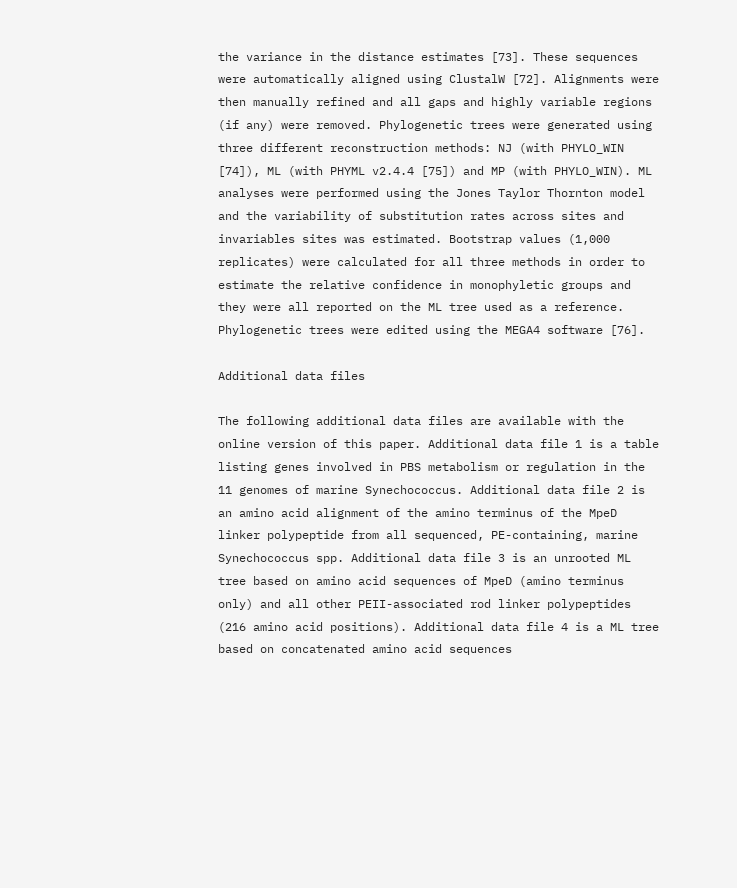the variance in the distance estimates [73]. These sequences were automatically aligned using ClustalW [72]. Alignments were then manually refined and all gaps and highly variable regions (if any) were removed. Phylogenetic trees were generated using three different reconstruction methods: NJ (with PHYLO_WIN [74]), ML (with PHYML v2.4.4 [75]) and MP (with PHYLO_WIN). ML analyses were performed using the Jones Taylor Thornton model and the variability of substitution rates across sites and invariables sites was estimated. Bootstrap values (1,000 replicates) were calculated for all three methods in order to estimate the relative confidence in monophyletic groups and they were all reported on the ML tree used as a reference. Phylogenetic trees were edited using the MEGA4 software [76].

Additional data files

The following additional data files are available with the online version of this paper. Additional data file 1 is a table listing genes involved in PBS metabolism or regulation in the 11 genomes of marine Synechococcus. Additional data file 2 is an amino acid alignment of the amino terminus of the MpeD linker polypeptide from all sequenced, PE-containing, marine Synechococcus spp. Additional data file 3 is an unrooted ML tree based on amino acid sequences of MpeD (amino terminus only) and all other PEII-associated rod linker polypeptides (216 amino acid positions). Additional data file 4 is a ML tree based on concatenated amino acid sequences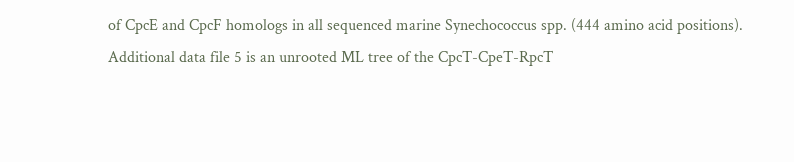of CpcE and CpcF homologs in all sequenced marine Synechococcus spp. (444 amino acid positions). Additional data file 5 is an unrooted ML tree of the CpcT-CpeT-RpcT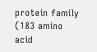protein family (183 amino acid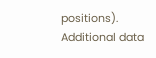positions). Additional data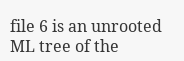file 6 is an unrooted ML tree of the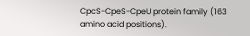CpcS-CpeS-CpeU protein family (163 amino acid positions).